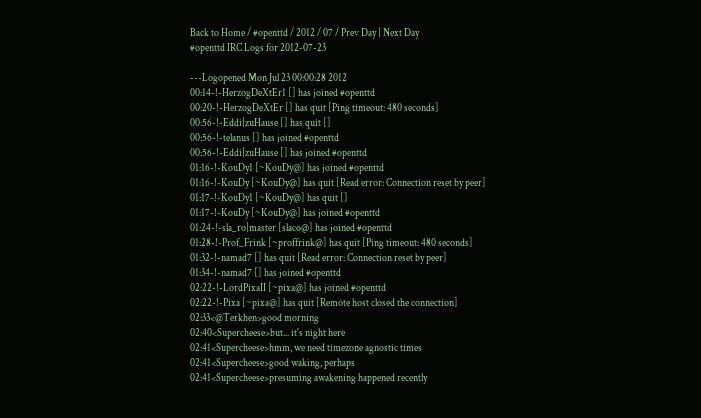Back to Home / #openttd / 2012 / 07 / Prev Day | Next Day
#openttd IRC Logs for 2012-07-23

---Logopened Mon Jul 23 00:00:28 2012
00:14-!-HerzogDeXtEr1 [] has joined #openttd
00:20-!-HerzogDeXtEr [] has quit [Ping timeout: 480 seconds]
00:56-!-Eddi|zuHause [] has quit []
00:56-!-telanus [] has joined #openttd
00:56-!-Eddi|zuHause [] has joined #openttd
01:16-!-KouDy1 [~KouDy@] has joined #openttd
01:16-!-KouDy [~KouDy@] has quit [Read error: Connection reset by peer]
01:17-!-KouDy1 [~KouDy@] has quit []
01:17-!-KouDy [~KouDy@] has joined #openttd
01:24-!-sla_ro|master [slaco@] has joined #openttd
01:28-!-Prof_Frink [~proffrink@] has quit [Ping timeout: 480 seconds]
01:32-!-namad7 [] has quit [Read error: Connection reset by peer]
01:34-!-namad7 [] has joined #openttd
02:22-!-LordPixaII [~pixa@] has joined #openttd
02:22-!-Pixa [~pixa@] has quit [Remote host closed the connection]
02:33<@Terkhen>good morning
02:40<Supercheese>but... it's night here
02:41<Supercheese>hmm, we need timezone agnostic times
02:41<Supercheese>good waking, perhaps
02:41<Supercheese>presuming awakening happened recently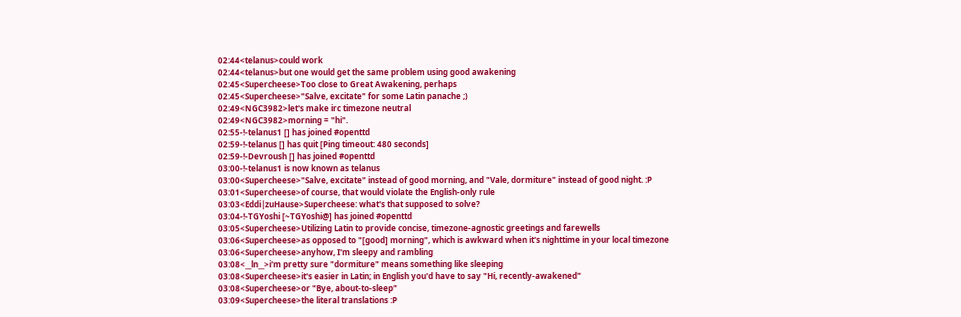02:44<telanus>could work
02:44<telanus>but one would get the same problem using good awakening
02:45<Supercheese>Too close to Great Awakening, perhaps
02:45<Supercheese>"Salve, excitate" for some Latin panache ;)
02:49<NGC3982>let's make irc timezone neutral
02:49<NGC3982>morning = "hi".
02:55-!-telanus1 [] has joined #openttd
02:59-!-telanus [] has quit [Ping timeout: 480 seconds]
02:59-!-Devroush [] has joined #openttd
03:00-!-telanus1 is now known as telanus
03:00<Supercheese>"Salve, excitate" instead of good morning, and "Vale, dormiture" instead of good night. :P
03:01<Supercheese>of course, that would violate the English-only rule
03:03<Eddi|zuHause>Supercheese: what's that supposed to solve?
03:04-!-TGYoshi [~TGYoshi@] has joined #openttd
03:05<Supercheese>Utilizing Latin to provide concise, timezone-agnostic greetings and farewells
03:06<Supercheese>as opposed to "[good] morning", which is awkward when it's nighttime in your local timezone
03:06<Supercheese>anyhow, I'm sleepy and rambling
03:08<__ln__>i'm pretty sure "dormiture" means something like sleeping
03:08<Supercheese>it's easier in Latin; in English you'd have to say "Hi, recently-awakened"
03:08<Supercheese>or "Bye, about-to-sleep"
03:09<Supercheese>the literal translations :P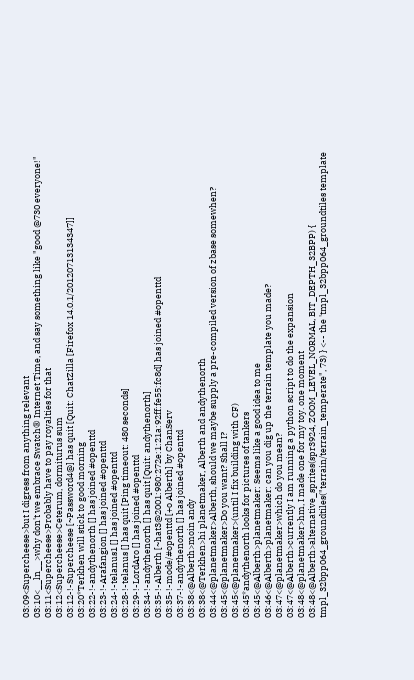03:09<Supercheese>but I digress from anything relevant
03:10<__ln__>why don't we embrace Swatch® Internet Time, and say something like "good @730 everyone!"
03:11<Supercheese>Probably have to pay royalties for that
03:12<Supercheese>Ceterum, dormiturus sum
03:12-!-Supercheese [~Password4@] has quit [Quit: ChatZilla [Firefox 14.0.1/20120713134347]]
03:20*Terkhen will stick to good morning
03:22-!-andythenorth [] has joined #openttd
03:23-!-Arafangion [] has joined #openttd
03:24-!-telanus1 [] has joined #openttd
03:28-!-telanus [] has quit [Ping timeout: 480 seconds]
03:29-!-LordAro [] has joined #openttd
03:34-!-andythenorth [] has quit [Quit: andythenorth]
03:35-!-Alberth [~hat3@2001:980:272e:1:21a:92ff:fe55:fc8d] has joined #openttd
03:35-!-mode/#openttd [+o Alberth] by ChanServ
03:37-!-andythenorth [] has joined #openttd
03:38<@Alberth>moin andy
03:38<@Terkhen>hi planetmaker, Alberth and andythenorth
03:44<@planetmaker>Alberth, should we maybe supply a pre-compiled version of zbase somewhen?
03:45<@planetmaker>Do you want? Shall I?
03:45<@planetmaker>(until I fix building with CF)
03:45*andythenorth looks for pictures of tankers
03:45<@Alberth>planetmaker: Seems like a good idea to me
03:46<@Alberth>planetmaker: can you dig up the terrain template you made?
03:47<@planetmaker>which do you mean?
03:47<@Alberth>currently I am running a python script to do the expansion
03:48<@planetmaker>hm, I made one for my toy. one moment
03:48<@Alberth>alternative_sprites(spr3924, ZOOM_LEVEL_NORMAL, BIT_DEPTH_32BPP) { tmpl_32bpp064_groundtiles("terrain/terrain_temperate", 73) } <-- the 'tmpl_32bpp064_groundtiles template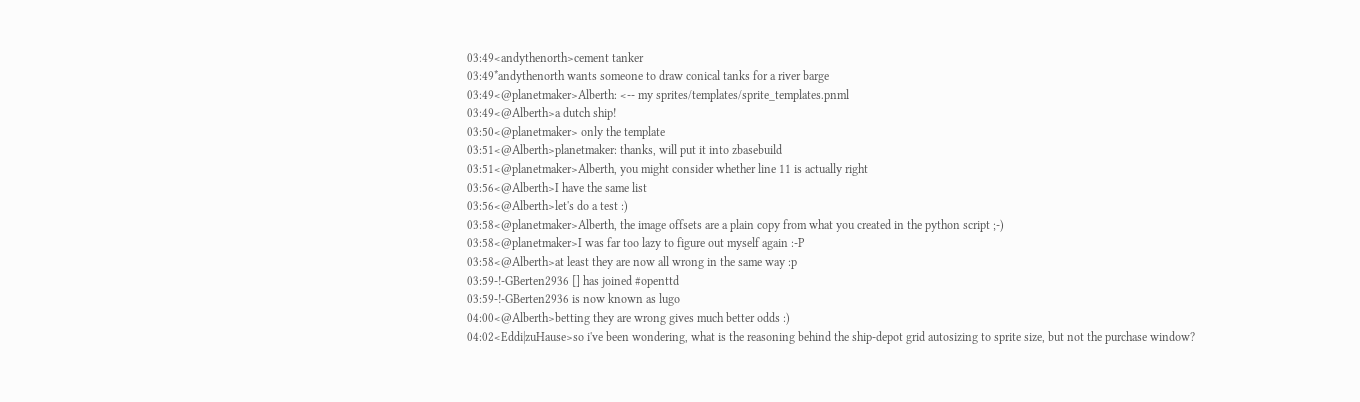03:49<andythenorth>cement tanker
03:49*andythenorth wants someone to draw conical tanks for a river barge
03:49<@planetmaker>Alberth: <-- my sprites/templates/sprite_templates.pnml
03:49<@Alberth>a dutch ship!
03:50<@planetmaker> only the template
03:51<@Alberth>planetmaker: thanks, will put it into zbasebuild
03:51<@planetmaker>Alberth, you might consider whether line 11 is actually right
03:56<@Alberth>I have the same list
03:56<@Alberth>let's do a test :)
03:58<@planetmaker>Alberth, the image offsets are a plain copy from what you created in the python script ;-)
03:58<@planetmaker>I was far too lazy to figure out myself again :-P
03:58<@Alberth>at least they are now all wrong in the same way :p
03:59-!-GBerten2936 [] has joined #openttd
03:59-!-GBerten2936 is now known as lugo
04:00<@Alberth>betting they are wrong gives much better odds :)
04:02<Eddi|zuHause>so i've been wondering, what is the reasoning behind the ship-depot grid autosizing to sprite size, but not the purchase window?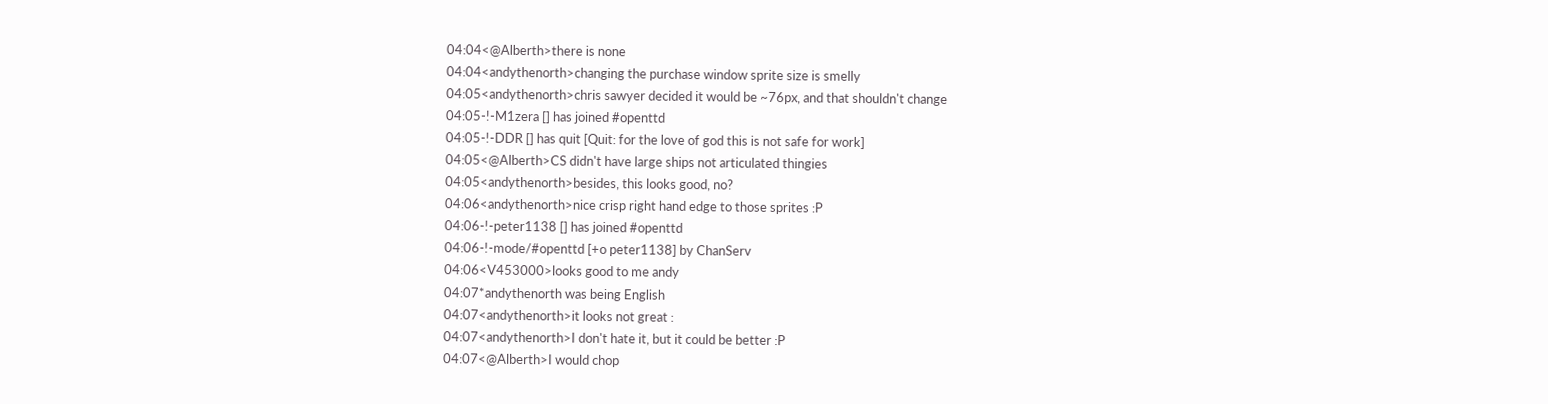04:04<@Alberth>there is none
04:04<andythenorth>changing the purchase window sprite size is smelly
04:05<andythenorth>chris sawyer decided it would be ~76px, and that shouldn't change
04:05-!-M1zera [] has joined #openttd
04:05-!-DDR [] has quit [Quit: for the love of god this is not safe for work]
04:05<@Alberth>CS didn't have large ships not articulated thingies
04:05<andythenorth>besides, this looks good, no?
04:06<andythenorth>nice crisp right hand edge to those sprites :P
04:06-!-peter1138 [] has joined #openttd
04:06-!-mode/#openttd [+o peter1138] by ChanServ
04:06<V453000>looks good to me andy
04:07*andythenorth was being English
04:07<andythenorth>it looks not great :
04:07<andythenorth>I don't hate it, but it could be better :P
04:07<@Alberth>I would chop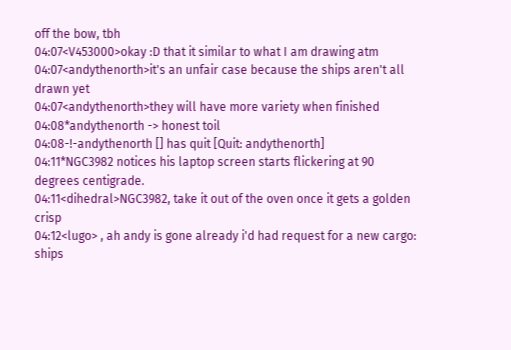off the bow, tbh
04:07<V453000>okay :D that it similar to what I am drawing atm
04:07<andythenorth>it's an unfair case because the ships aren't all drawn yet
04:07<andythenorth>they will have more variety when finished
04:08*andythenorth -> honest toil
04:08-!-andythenorth [] has quit [Quit: andythenorth]
04:11*NGC3982 notices his laptop screen starts flickering at 90 degrees centigrade.
04:11<dihedral>NGC3982, take it out of the oven once it gets a golden crisp
04:12<lugo> , ah andy is gone already i'd had request for a new cargo: ships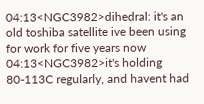04:13<NGC3982>dihedral: it's an old toshiba satellite ive been using for work for five years now
04:13<NGC3982>it's holding 80-113C regularly, and havent had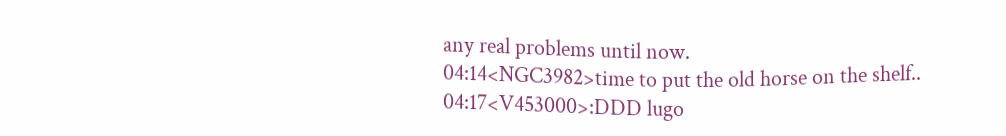any real problems until now.
04:14<NGC3982>time to put the old horse on the shelf..
04:17<V453000>:DDD lugo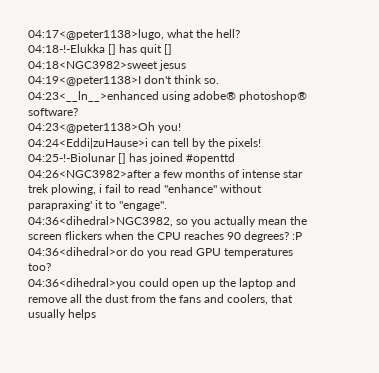04:17<@peter1138>lugo, what the hell?
04:18-!-Elukka [] has quit []
04:18<NGC3982>sweet jesus
04:19<@peter1138>I don't think so.
04:23<__ln__>enhanced using adobe® photoshop® software?
04:23<@peter1138>Oh you!
04:24<Eddi|zuHause>i can tell by the pixels!
04:25-!-Biolunar [] has joined #openttd
04:26<NGC3982>after a few months of intense star trek plowing, i fail to read "enhance" without parapraxing' it to "engage".
04:36<dihedral>NGC3982, so you actually mean the screen flickers when the CPU reaches 90 degrees? :P
04:36<dihedral>or do you read GPU temperatures too?
04:36<dihedral>you could open up the laptop and remove all the dust from the fans and coolers, that usually helps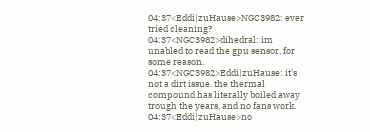04:37<Eddi|zuHause>NGC3982: ever tried cleaning?
04:37<NGC3982>dihedral: im unabled to read the gpu sensor, for some reason.
04:37<NGC3982>Eddi|zuHause: it's not a dirt issue. the thermal compound has literally boiled away trough the years, and no fans work.
04:37<Eddi|zuHause>no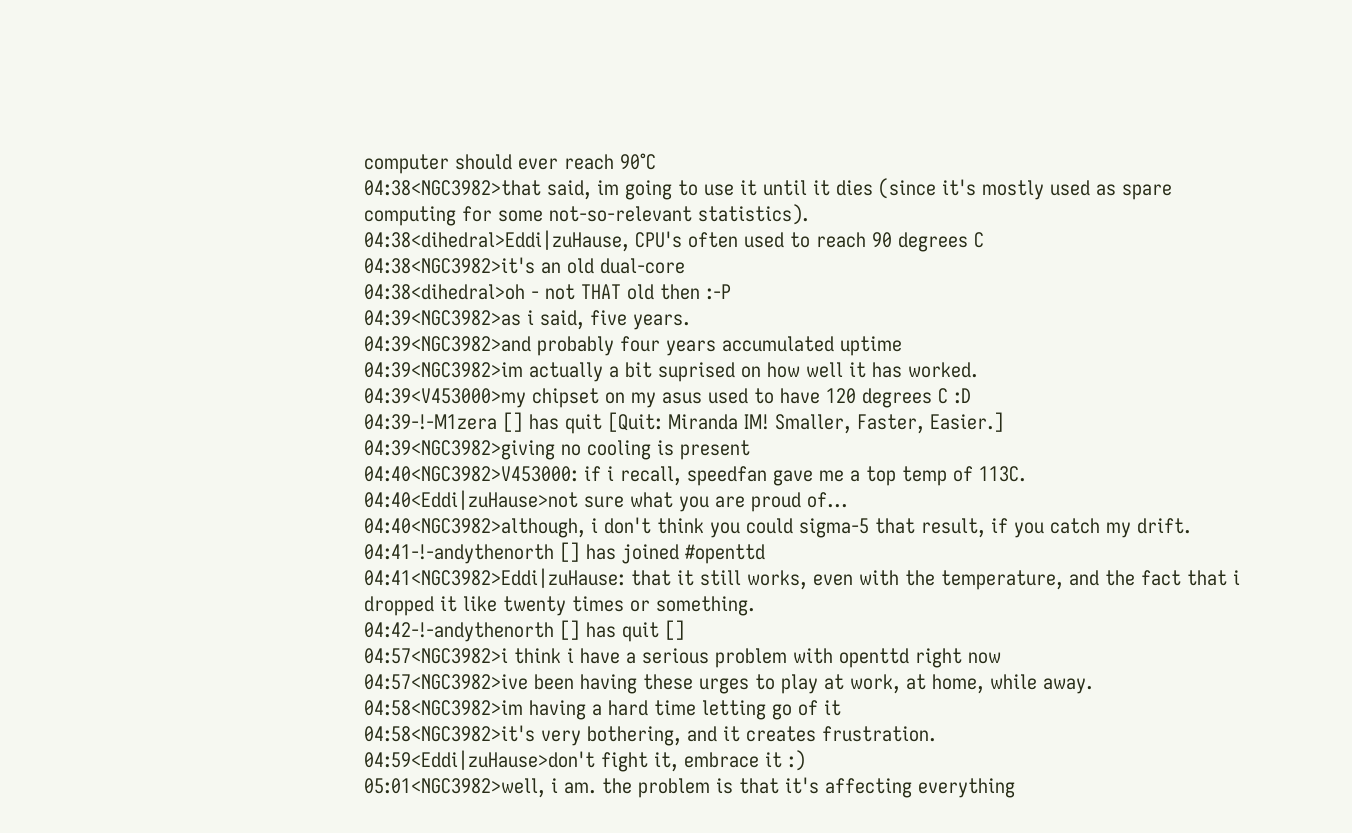computer should ever reach 90°C
04:38<NGC3982>that said, im going to use it until it dies (since it's mostly used as spare computing for some not-so-relevant statistics).
04:38<dihedral>Eddi|zuHause, CPU's often used to reach 90 degrees C
04:38<NGC3982>it's an old dual-core
04:38<dihedral>oh - not THAT old then :-P
04:39<NGC3982>as i said, five years.
04:39<NGC3982>and probably four years accumulated uptime
04:39<NGC3982>im actually a bit suprised on how well it has worked.
04:39<V453000>my chipset on my asus used to have 120 degrees C :D
04:39-!-M1zera [] has quit [Quit: Miranda IM! Smaller, Faster, Easier.]
04:39<NGC3982>giving no cooling is present
04:40<NGC3982>V453000: if i recall, speedfan gave me a top temp of 113C.
04:40<Eddi|zuHause>not sure what you are proud of...
04:40<NGC3982>although, i don't think you could sigma-5 that result, if you catch my drift.
04:41-!-andythenorth [] has joined #openttd
04:41<NGC3982>Eddi|zuHause: that it still works, even with the temperature, and the fact that i dropped it like twenty times or something.
04:42-!-andythenorth [] has quit []
04:57<NGC3982>i think i have a serious problem with openttd right now
04:57<NGC3982>ive been having these urges to play at work, at home, while away.
04:58<NGC3982>im having a hard time letting go of it
04:58<NGC3982>it's very bothering, and it creates frustration.
04:59<Eddi|zuHause>don't fight it, embrace it :)
05:01<NGC3982>well, i am. the problem is that it's affecting everything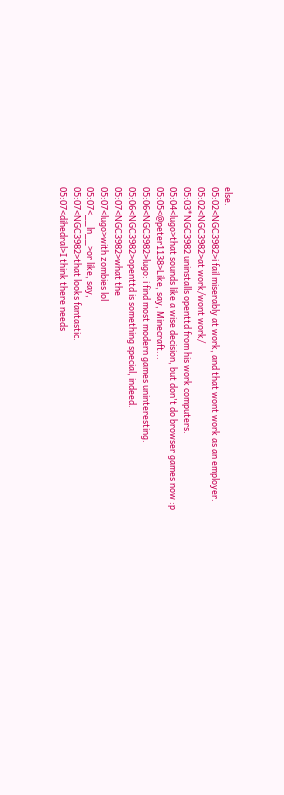else.
05:02<NGC3982>i fail miserably at work, and that wont work as an employer.
05:02<NGC3982>at work/wont work/
05:03*NGC3982 uninstalls openttd from his work computers.
05:04<lugo>that sounds like a wise decision, but don't do browser games now :p
05:05<@peter1138>Like, say, Minecraft...
05:06<NGC3982>lugo: i find most modern games uninteresting.
05:06<NGC3982>openttd is something special, indeed.
05:07<NGC3982>what the
05:07<lugo>with zombies lol
05:07<__ln__>or like, say,
05:07<NGC3982>that looks fantastic.
05:07<dihedral>I think there needs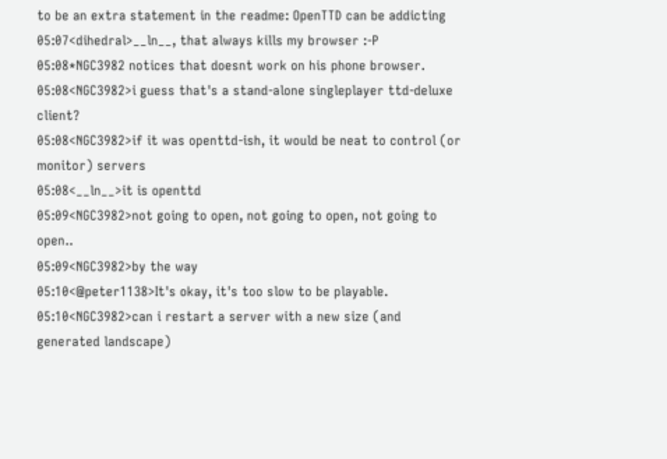to be an extra statement in the readme: OpenTTD can be addicting
05:07<dihedral>__ln__, that always kills my browser :-P
05:08*NGC3982 notices that doesnt work on his phone browser.
05:08<NGC3982>i guess that's a stand-alone singleplayer ttd-deluxe client?
05:08<NGC3982>if it was openttd-ish, it would be neat to control (or monitor) servers
05:08<__ln__>it is openttd
05:09<NGC3982>not going to open, not going to open, not going to open..
05:09<NGC3982>by the way
05:10<@peter1138>It's okay, it's too slow to be playable.
05:10<NGC3982>can i restart a server with a new size (and generated landscape)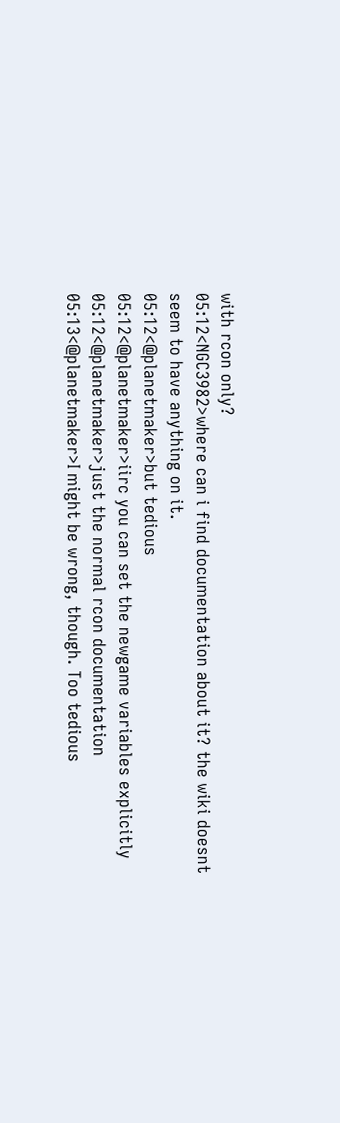with rcon only?
05:12<NGC3982>where can i find documentation about it? the wiki doesnt seem to have anything on it.
05:12<@planetmaker>but tedious
05:12<@planetmaker>iirc you can set the newgame variables explicitly
05:12<@planetmaker>just the normal rcon documentation
05:13<@planetmaker>I might be wrong, though. Too tedious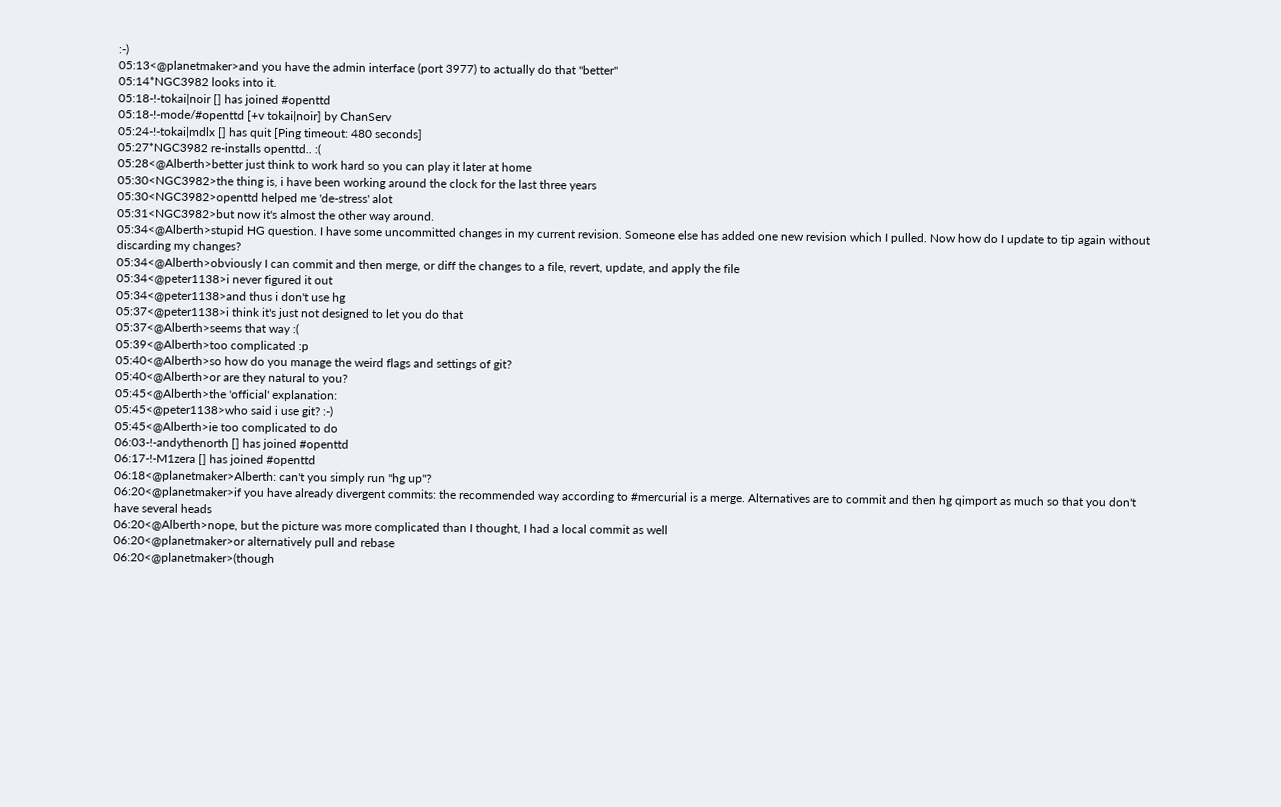:-)
05:13<@planetmaker>and you have the admin interface (port 3977) to actually do that "better"
05:14*NGC3982 looks into it.
05:18-!-tokai|noir [] has joined #openttd
05:18-!-mode/#openttd [+v tokai|noir] by ChanServ
05:24-!-tokai|mdlx [] has quit [Ping timeout: 480 seconds]
05:27*NGC3982 re-installs openttd.. :(
05:28<@Alberth>better just think to work hard so you can play it later at home
05:30<NGC3982>the thing is, i have been working around the clock for the last three years
05:30<NGC3982>openttd helped me 'de-stress' alot
05:31<NGC3982>but now it's almost the other way around.
05:34<@Alberth>stupid HG question. I have some uncommitted changes in my current revision. Someone else has added one new revision which I pulled. Now how do I update to tip again without discarding my changes?
05:34<@Alberth>obviously I can commit and then merge, or diff the changes to a file, revert, update, and apply the file
05:34<@peter1138>i never figured it out
05:34<@peter1138>and thus i don't use hg
05:37<@peter1138>i think it's just not designed to let you do that
05:37<@Alberth>seems that way :(
05:39<@Alberth>too complicated :p
05:40<@Alberth>so how do you manage the weird flags and settings of git?
05:40<@Alberth>or are they natural to you?
05:45<@Alberth>the 'official' explanation:
05:45<@peter1138>who said i use git? :-)
05:45<@Alberth>ie too complicated to do
06:03-!-andythenorth [] has joined #openttd
06:17-!-M1zera [] has joined #openttd
06:18<@planetmaker>Alberth: can't you simply run "hg up"?
06:20<@planetmaker>if you have already divergent commits: the recommended way according to #mercurial is a merge. Alternatives are to commit and then hg qimport as much so that you don't have several heads
06:20<@Alberth>nope, but the picture was more complicated than I thought, I had a local commit as well
06:20<@planetmaker>or alternatively pull and rebase
06:20<@planetmaker>(though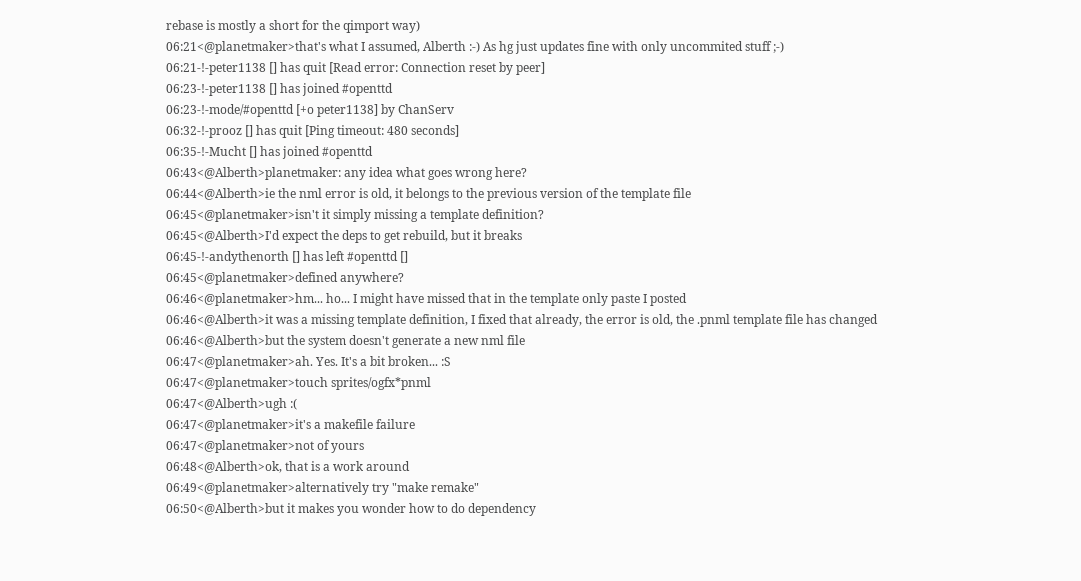rebase is mostly a short for the qimport way)
06:21<@planetmaker>that's what I assumed, Alberth :-) As hg just updates fine with only uncommited stuff ;-)
06:21-!-peter1138 [] has quit [Read error: Connection reset by peer]
06:23-!-peter1138 [] has joined #openttd
06:23-!-mode/#openttd [+o peter1138] by ChanServ
06:32-!-prooz [] has quit [Ping timeout: 480 seconds]
06:35-!-Mucht [] has joined #openttd
06:43<@Alberth>planetmaker: any idea what goes wrong here?
06:44<@Alberth>ie the nml error is old, it belongs to the previous version of the template file
06:45<@planetmaker>isn't it simply missing a template definition?
06:45<@Alberth>I'd expect the deps to get rebuild, but it breaks
06:45-!-andythenorth [] has left #openttd []
06:45<@planetmaker>defined anywhere?
06:46<@planetmaker>hm... ho... I might have missed that in the template only paste I posted
06:46<@Alberth>it was a missing template definition, I fixed that already, the error is old, the .pnml template file has changed
06:46<@Alberth>but the system doesn't generate a new nml file
06:47<@planetmaker>ah. Yes. It's a bit broken... :S
06:47<@planetmaker>touch sprites/ogfx*pnml
06:47<@Alberth>ugh :(
06:47<@planetmaker>it's a makefile failure
06:47<@planetmaker>not of yours
06:48<@Alberth>ok, that is a work around
06:49<@planetmaker>alternatively try "make remake"
06:50<@Alberth>but it makes you wonder how to do dependency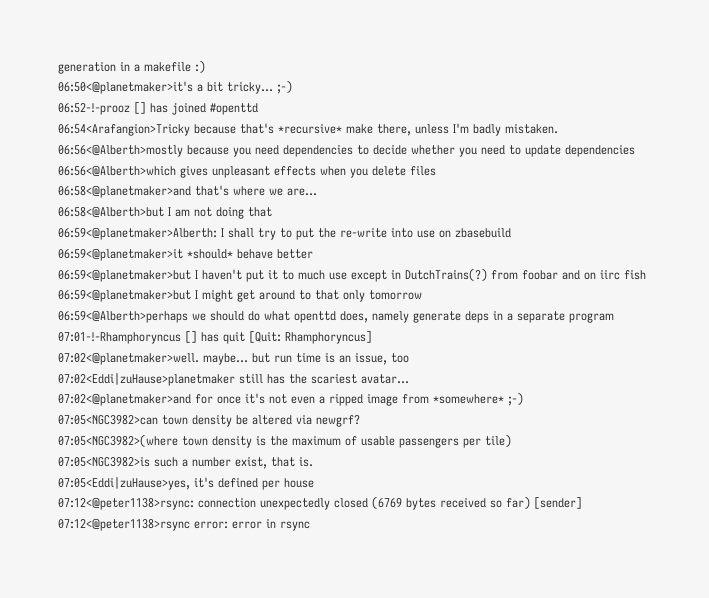generation in a makefile :)
06:50<@planetmaker>it's a bit tricky... ;-)
06:52-!-prooz [] has joined #openttd
06:54<Arafangion>Tricky because that's *recursive* make there, unless I'm badly mistaken.
06:56<@Alberth>mostly because you need dependencies to decide whether you need to update dependencies
06:56<@Alberth>which gives unpleasant effects when you delete files
06:58<@planetmaker>and that's where we are...
06:58<@Alberth>but I am not doing that
06:59<@planetmaker>Alberth: I shall try to put the re-write into use on zbasebuild
06:59<@planetmaker>it *should* behave better
06:59<@planetmaker>but I haven't put it to much use except in DutchTrains(?) from foobar and on iirc fish
06:59<@planetmaker>but I might get around to that only tomorrow
06:59<@Alberth>perhaps we should do what openttd does, namely generate deps in a separate program
07:01-!-Rhamphoryncus [] has quit [Quit: Rhamphoryncus]
07:02<@planetmaker>well. maybe... but run time is an issue, too
07:02<Eddi|zuHause>planetmaker still has the scariest avatar...
07:02<@planetmaker>and for once it's not even a ripped image from *somewhere* ;-)
07:05<NGC3982>can town density be altered via newgrf?
07:05<NGC3982>(where town density is the maximum of usable passengers per tile)
07:05<NGC3982>is such a number exist, that is.
07:05<Eddi|zuHause>yes, it's defined per house
07:12<@peter1138>rsync: connection unexpectedly closed (6769 bytes received so far) [sender]
07:12<@peter1138>rsync error: error in rsync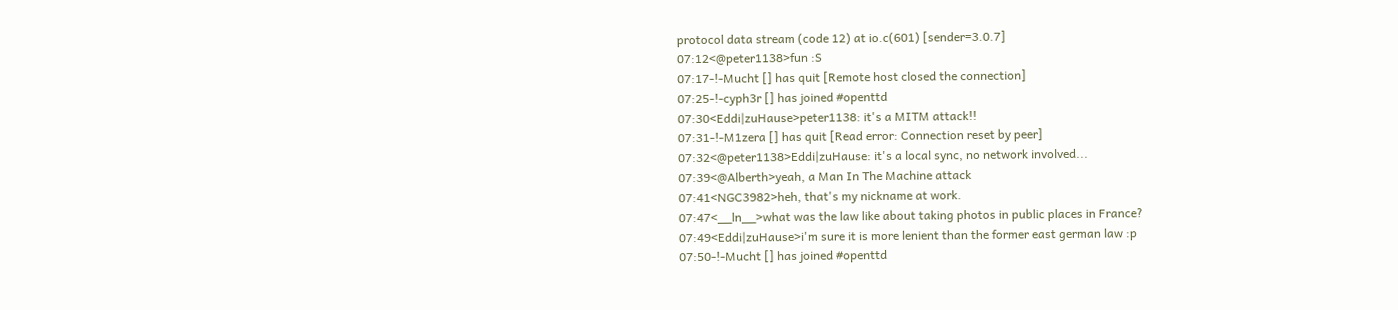protocol data stream (code 12) at io.c(601) [sender=3.0.7]
07:12<@peter1138>fun :S
07:17-!-Mucht [] has quit [Remote host closed the connection]
07:25-!-cyph3r [] has joined #openttd
07:30<Eddi|zuHause>peter1138: it's a MITM attack!!
07:31-!-M1zera [] has quit [Read error: Connection reset by peer]
07:32<@peter1138>Eddi|zuHause: it's a local sync, no network involved...
07:39<@Alberth>yeah, a Man In The Machine attack
07:41<NGC3982>heh, that's my nickname at work.
07:47<__ln__>what was the law like about taking photos in public places in France?
07:49<Eddi|zuHause>i'm sure it is more lenient than the former east german law :p
07:50-!-Mucht [] has joined #openttd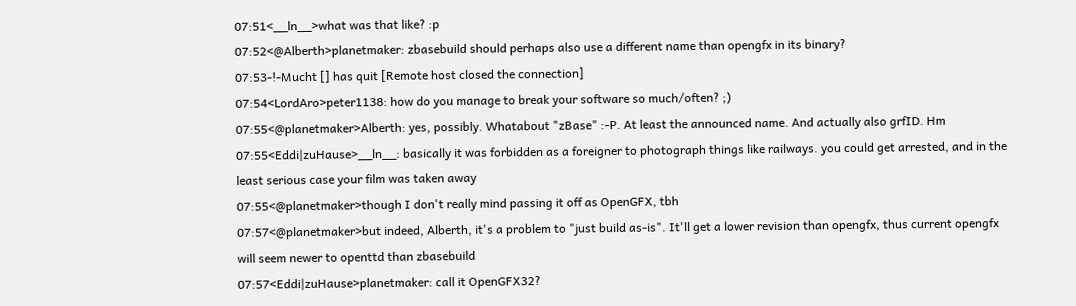07:51<__ln__>what was that like? :p
07:52<@Alberth>planetmaker: zbasebuild should perhaps also use a different name than opengfx in its binary?
07:53-!-Mucht [] has quit [Remote host closed the connection]
07:54<LordAro>peter1138: how do you manage to break your software so much/often? ;)
07:55<@planetmaker>Alberth: yes, possibly. Whatabout "zBase" :-P. At least the announced name. And actually also grfID. Hm
07:55<Eddi|zuHause>__ln__: basically it was forbidden as a foreigner to photograph things like railways. you could get arrested, and in the least serious case your film was taken away
07:55<@planetmaker>though I don't really mind passing it off as OpenGFX, tbh
07:57<@planetmaker>but indeed, Alberth, it's a problem to "just build as-is". It'll get a lower revision than opengfx, thus current opengfx will seem newer to openttd than zbasebuild
07:57<Eddi|zuHause>planetmaker: call it OpenGFX32?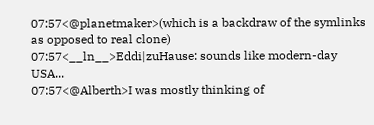07:57<@planetmaker>(which is a backdraw of the symlinks as opposed to real clone)
07:57<__ln__>Eddi|zuHause: sounds like modern-day USA...
07:57<@Alberth>I was mostly thinking of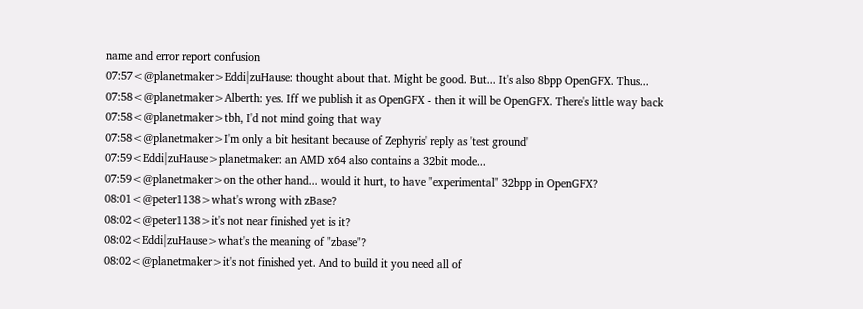name and error report confusion
07:57<@planetmaker>Eddi|zuHause: thought about that. Might be good. But... It's also 8bpp OpenGFX. Thus...
07:58<@planetmaker>Alberth: yes. Iff we publish it as OpenGFX - then it will be OpenGFX. There's little way back
07:58<@planetmaker>tbh, I'd not mind going that way
07:58<@planetmaker>I'm only a bit hesitant because of Zephyris' reply as 'test ground'
07:59<Eddi|zuHause>planetmaker: an AMD x64 also contains a 32bit mode...
07:59<@planetmaker>on the other hand... would it hurt, to have "experimental" 32bpp in OpenGFX?
08:01<@peter1138>what's wrong with zBase?
08:02<@peter1138>it's not near finished yet is it?
08:02<Eddi|zuHause>what's the meaning of "zbase"?
08:02<@planetmaker>it's not finished yet. And to build it you need all of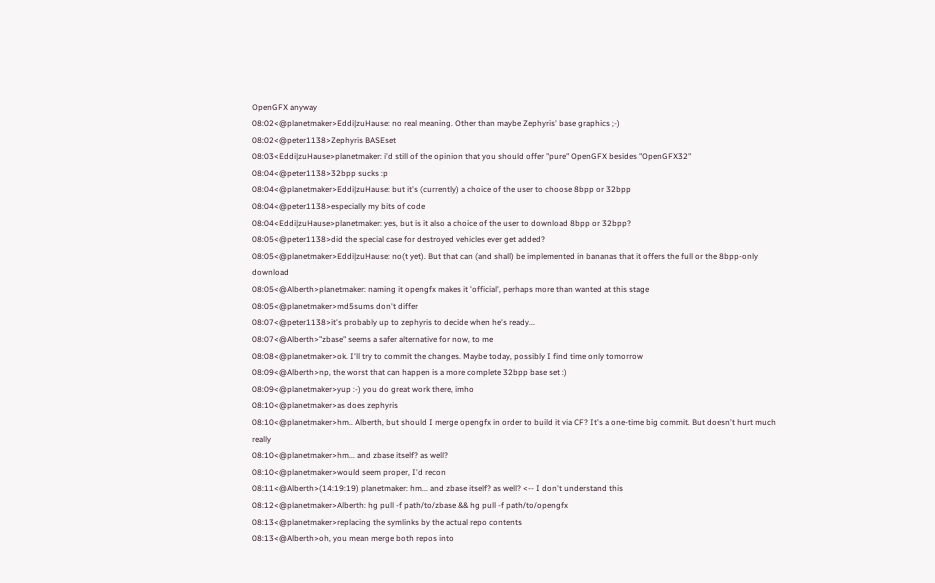OpenGFX anyway
08:02<@planetmaker>Eddi|zuHause: no real meaning. Other than maybe Zephyris' base graphics ;-)
08:02<@peter1138>Zephyris BASEset
08:03<Eddi|zuHause>planetmaker: i'd still of the opinion that you should offer "pure" OpenGFX besides "OpenGFX32"
08:04<@peter1138>32bpp sucks :p
08:04<@planetmaker>Eddi|zuHause: but it's (currently) a choice of the user to choose 8bpp or 32bpp
08:04<@peter1138>especially my bits of code
08:04<Eddi|zuHause>planetmaker: yes, but is it also a choice of the user to download 8bpp or 32bpp?
08:05<@peter1138>did the special case for destroyed vehicles ever get added?
08:05<@planetmaker>Eddi|zuHause: no(t yet). But that can (and shall) be implemented in bananas that it offers the full or the 8bpp-only download
08:05<@Alberth>planetmaker: naming it opengfx makes it 'official', perhaps more than wanted at this stage
08:05<@planetmaker>md5sums don't differ
08:07<@peter1138>it's probably up to zephyris to decide when he's ready...
08:07<@Alberth>"zbase" seems a safer alternative for now, to me
08:08<@planetmaker>ok. I'll try to commit the changes. Maybe today, possibly I find time only tomorrow
08:09<@Alberth>np, the worst that can happen is a more complete 32bpp base set :)
08:09<@planetmaker>yup :-) you do great work there, imho
08:10<@planetmaker>as does zephyris
08:10<@planetmaker>hm.. Alberth, but should I merge opengfx in order to build it via CF? It's a one-time big commit. But doesn't hurt much really
08:10<@planetmaker>hm... and zbase itself? as well?
08:10<@planetmaker>would seem proper, I'd recon
08:11<@Alberth>(14:19:19) planetmaker: hm... and zbase itself? as well? <-- I don't understand this
08:12<@planetmaker>Alberth: hg pull -f path/to/zbase && hg pull -f path/to/opengfx
08:13<@planetmaker>replacing the symlinks by the actual repo contents
08:13<@Alberth>oh, you mean merge both repos into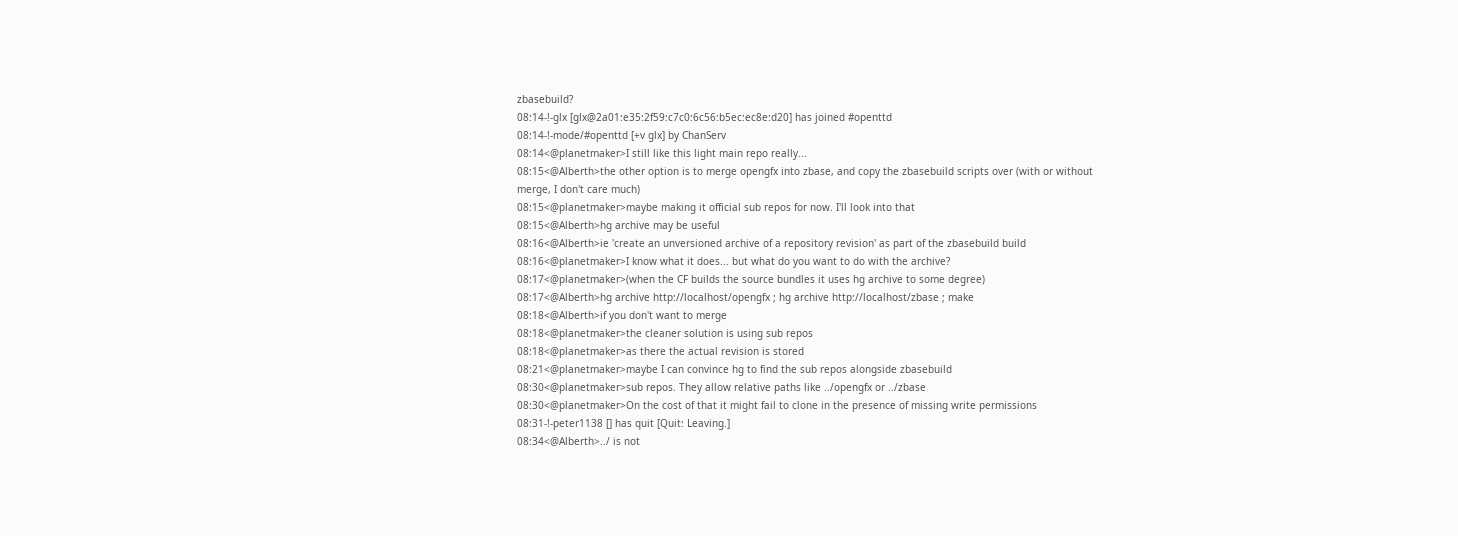zbasebuild?
08:14-!-glx [glx@2a01:e35:2f59:c7c0:6c56:b5ec:ec8e:d20] has joined #openttd
08:14-!-mode/#openttd [+v glx] by ChanServ
08:14<@planetmaker>I still like this light main repo really...
08:15<@Alberth>the other option is to merge opengfx into zbase, and copy the zbasebuild scripts over (with or without merge, I don't care much)
08:15<@planetmaker>maybe making it official sub repos for now. I'll look into that
08:15<@Alberth>hg archive may be useful
08:16<@Alberth>ie 'create an unversioned archive of a repository revision' as part of the zbasebuild build
08:16<@planetmaker>I know what it does... but what do you want to do with the archive?
08:17<@planetmaker>(when the CF builds the source bundles it uses hg archive to some degree)
08:17<@Alberth>hg archive http://localhost/opengfx ; hg archive http://localhost/zbase ; make
08:18<@Alberth>if you don't want to merge
08:18<@planetmaker>the cleaner solution is using sub repos
08:18<@planetmaker>as there the actual revision is stored
08:21<@planetmaker>maybe I can convince hg to find the sub repos alongside zbasebuild
08:30<@planetmaker>sub repos. They allow relative paths like ../opengfx or ../zbase
08:30<@planetmaker>On the cost of that it might fail to clone in the presence of missing write permissions
08:31-!-peter1138 [] has quit [Quit: Leaving.]
08:34<@Alberth>../ is not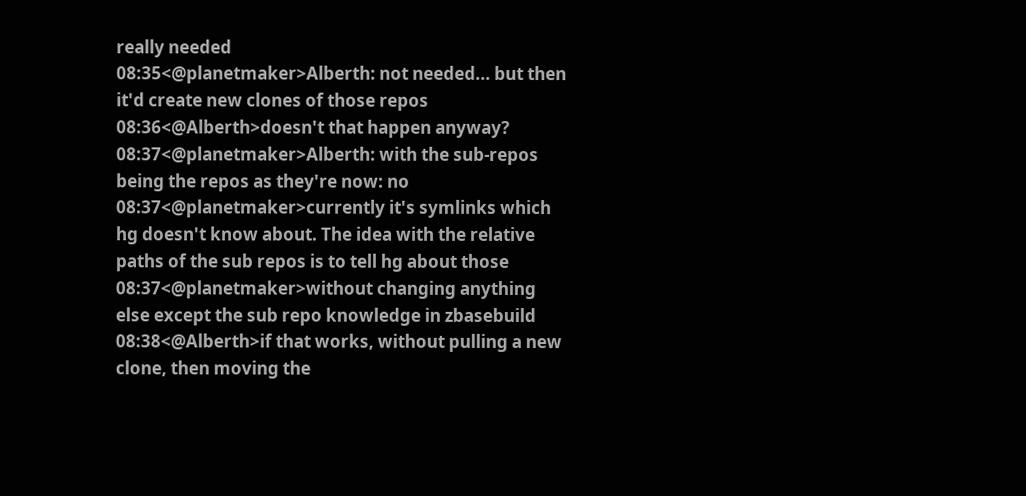really needed
08:35<@planetmaker>Alberth: not needed... but then it'd create new clones of those repos
08:36<@Alberth>doesn't that happen anyway?
08:37<@planetmaker>Alberth: with the sub-repos being the repos as they're now: no
08:37<@planetmaker>currently it's symlinks which hg doesn't know about. The idea with the relative paths of the sub repos is to tell hg about those
08:37<@planetmaker>without changing anything else except the sub repo knowledge in zbasebuild
08:38<@Alberth>if that works, without pulling a new clone, then moving the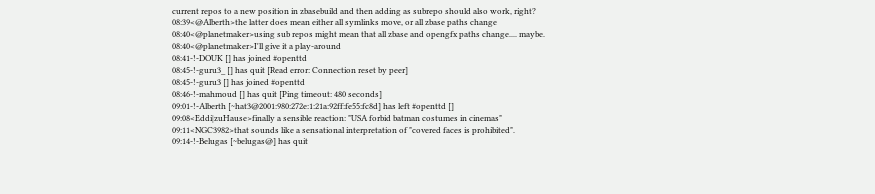current repos to a new position in zbasebuild and then adding as subrepo should also work, right?
08:39<@Alberth>the latter does mean either all symlinks move, or all zbase paths change
08:40<@planetmaker>using sub repos might mean that all zbase and opengfx paths change.... maybe.
08:40<@planetmaker>I'll give it a play-around
08:41-!-DOUK [] has joined #openttd
08:45-!-guru3_ [] has quit [Read error: Connection reset by peer]
08:45-!-guru3 [] has joined #openttd
08:46-!-mahmoud [] has quit [Ping timeout: 480 seconds]
09:01-!-Alberth [~hat3@2001:980:272e:1:21a:92ff:fe55:fc8d] has left #openttd []
09:08<Eddi|zuHause>finally a sensible reaction: "USA forbid batman costumes in cinemas"
09:11<NGC3982>that sounds like a sensational interpretation of "covered faces is prohibited".
09:14-!-Belugas [~belugas@] has quit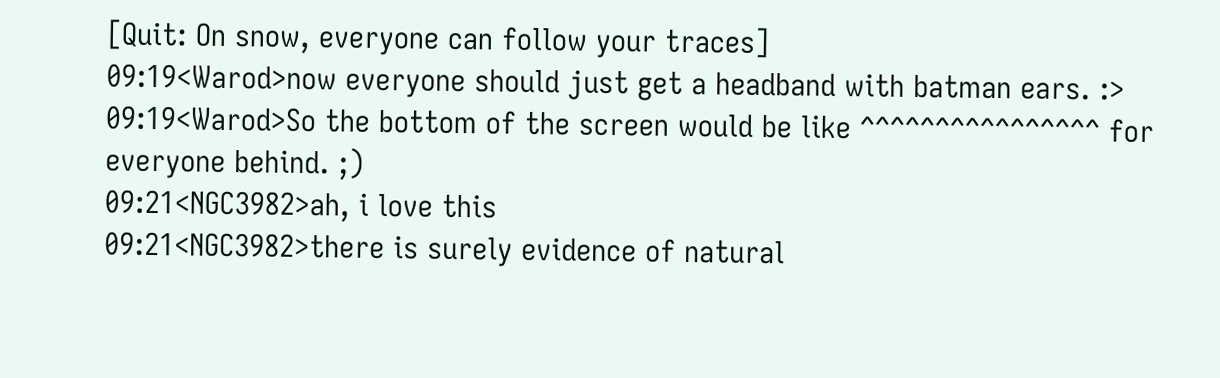[Quit: On snow, everyone can follow your traces]
09:19<Warod>now everyone should just get a headband with batman ears. :>
09:19<Warod>So the bottom of the screen would be like ^^^^^^^^^^^^^^^^ for everyone behind. ;)
09:21<NGC3982>ah, i love this
09:21<NGC3982>there is surely evidence of natural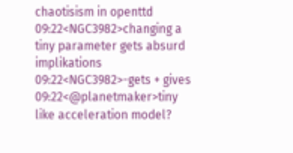chaotisism in openttd
09:22<NGC3982>changing a tiny parameter gets absurd implikations
09:22<NGC3982>-gets + gives
09:22<@planetmaker>tiny like acceleration model?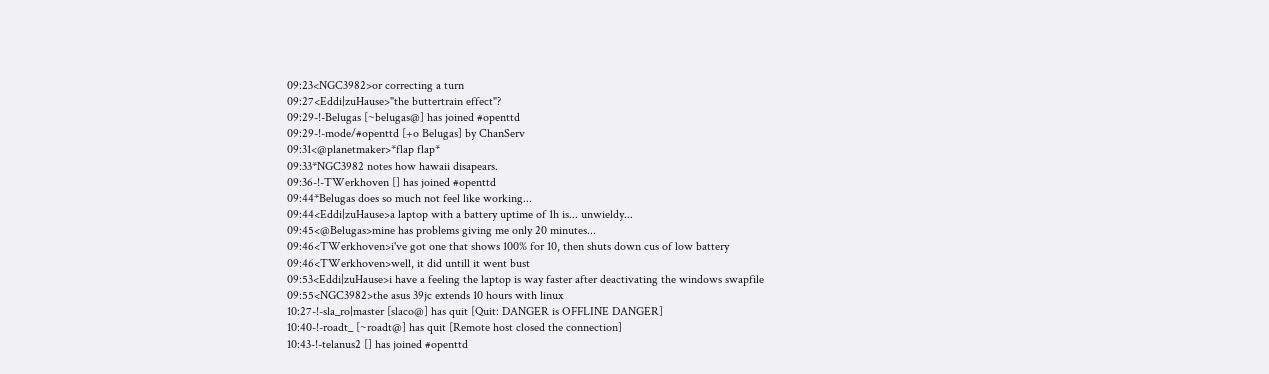09:23<NGC3982>or correcting a turn
09:27<Eddi|zuHause>"the buttertrain effect"?
09:29-!-Belugas [~belugas@] has joined #openttd
09:29-!-mode/#openttd [+o Belugas] by ChanServ
09:31<@planetmaker>*flap flap*
09:33*NGC3982 notes how hawaii disapears.
09:36-!-TWerkhoven [] has joined #openttd
09:44*Belugas does so much not feel like working...
09:44<Eddi|zuHause>a laptop with a battery uptime of 1h is... unwieldy...
09:45<@Belugas>mine has problems giving me only 20 minutes...
09:46<TWerkhoven>i've got one that shows 100% for 10, then shuts down cus of low battery
09:46<TWerkhoven>well, it did untill it went bust
09:53<Eddi|zuHause>i have a feeling the laptop is way faster after deactivating the windows swapfile
09:55<NGC3982>the asus 39jc extends 10 hours with linux
10:27-!-sla_ro|master [slaco@] has quit [Quit: DANGER is OFFLINE DANGER]
10:40-!-roadt_ [~roadt@] has quit [Remote host closed the connection]
10:43-!-telanus2 [] has joined #openttd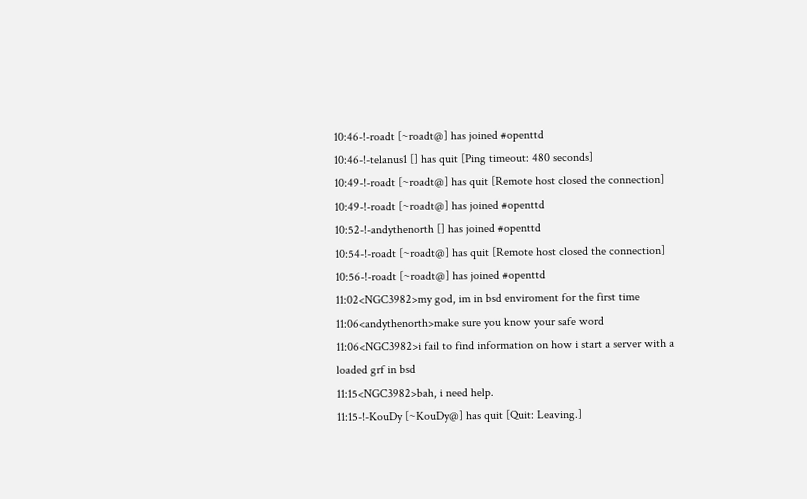10:46-!-roadt [~roadt@] has joined #openttd
10:46-!-telanus1 [] has quit [Ping timeout: 480 seconds]
10:49-!-roadt [~roadt@] has quit [Remote host closed the connection]
10:49-!-roadt [~roadt@] has joined #openttd
10:52-!-andythenorth [] has joined #openttd
10:54-!-roadt [~roadt@] has quit [Remote host closed the connection]
10:56-!-roadt [~roadt@] has joined #openttd
11:02<NGC3982>my god, im in bsd enviroment for the first time
11:06<andythenorth>make sure you know your safe word
11:06<NGC3982>i fail to find information on how i start a server with a loaded grf in bsd
11:15<NGC3982>bah, i need help.
11:15-!-KouDy [~KouDy@] has quit [Quit: Leaving.]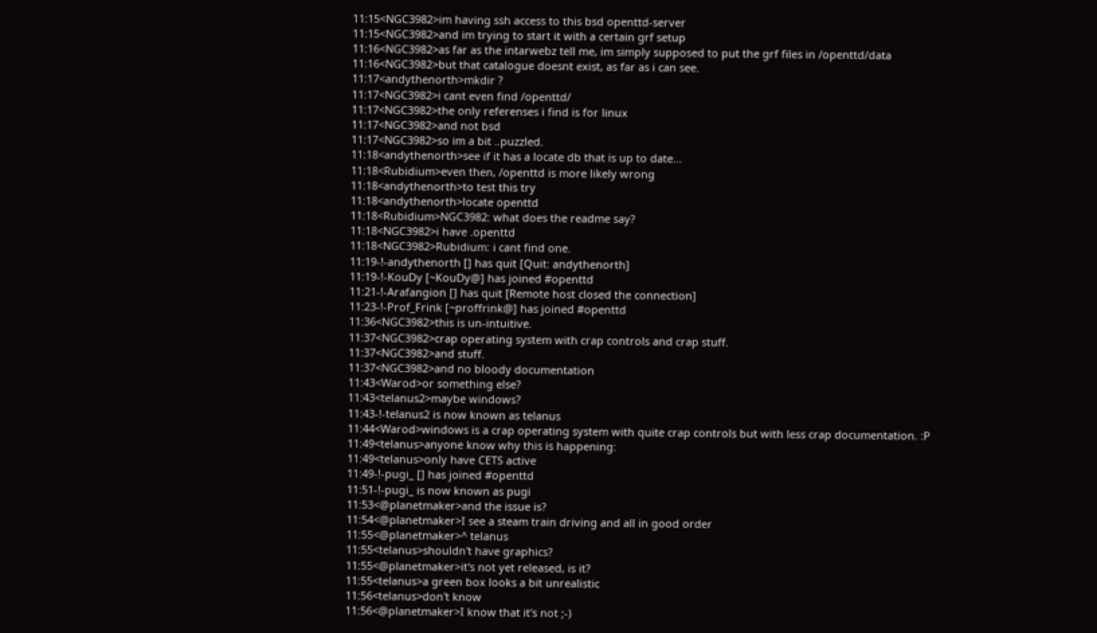11:15<NGC3982>im having ssh access to this bsd openttd-server
11:15<NGC3982>and im trying to start it with a certain grf setup
11:16<NGC3982>as far as the intarwebz tell me, im simply supposed to put the grf files in /openttd/data
11:16<NGC3982>but that catalogue doesnt exist, as far as i can see.
11:17<andythenorth>mkdir ?
11:17<NGC3982>i cant even find /openttd/
11:17<NGC3982>the only referenses i find is for linux
11:17<NGC3982>and not bsd
11:17<NGC3982>so im a bit ..puzzled.
11:18<andythenorth>see if it has a locate db that is up to date...
11:18<Rubidium>even then, /openttd is more likely wrong
11:18<andythenorth>to test this try
11:18<andythenorth>locate openttd
11:18<Rubidium>NGC3982: what does the readme say?
11:18<NGC3982>i have .openttd
11:18<NGC3982>Rubidium: i cant find one.
11:19-!-andythenorth [] has quit [Quit: andythenorth]
11:19-!-KouDy [~KouDy@] has joined #openttd
11:21-!-Arafangion [] has quit [Remote host closed the connection]
11:23-!-Prof_Frink [~proffrink@] has joined #openttd
11:36<NGC3982>this is un-intuitive.
11:37<NGC3982>crap operating system with crap controls and crap stuff.
11:37<NGC3982>and stuff.
11:37<NGC3982>and no bloody documentation
11:43<Warod>or something else?
11:43<telanus2>maybe windows?
11:43-!-telanus2 is now known as telanus
11:44<Warod>windows is a crap operating system with quite crap controls but with less crap documentation. :P
11:49<telanus>anyone know why this is happening:
11:49<telanus>only have CETS active
11:49-!-pugi_ [] has joined #openttd
11:51-!-pugi_ is now known as pugi
11:53<@planetmaker>and the issue is?
11:54<@planetmaker>I see a steam train driving and all in good order
11:55<@planetmaker>^ telanus
11:55<telanus>shouldn't have graphics?
11:55<@planetmaker>it's not yet released, is it?
11:55<telanus>a green box looks a bit unrealistic
11:56<telanus>don't know
11:56<@planetmaker>I know that it's not ;-)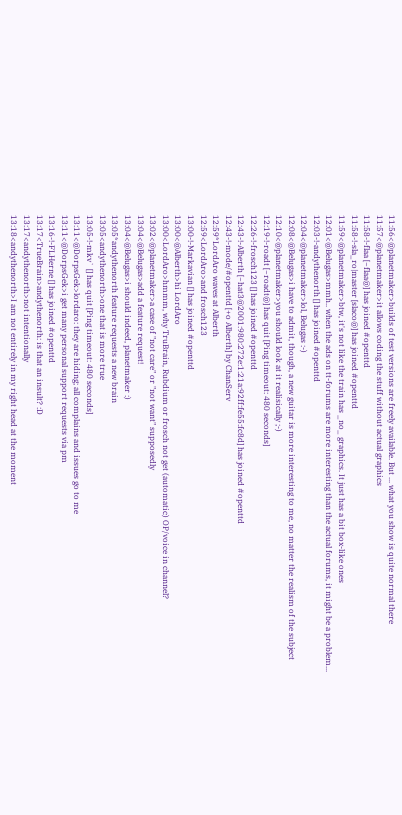11:56<@planetmaker>builds of test versions are freely available. But ... what you show is quite normal there
11:57<@planetmaker>it allows coding the stuff without actual graphics
11:58-!-flaa [~flaa@] has joined #openttd
11:58-!-sla_ro|master [slaco@] has joined #openttd
11:59<@planetmaker>btw, it's not like the train has _no_ graphics. It just has a bit box-like ones
12:01<@Belugas>mmh.. when the ads on tt-forums are more interesting than the actual forums, it might be a problem...
12:03-!-andythenorth [] has joined #openttd
12:04<@planetmaker>lol, Belugas :-)
12:08<@Belugas>i have to admit, though, a new guitar is more interesting to me, no matter the realism of the subject
12:10<@planetmaker>you should look at it realisically ;-)
12:19-!-roadt [~roadt@] has quit [Ping timeout: 480 seconds]
12:26-!-frosch123 [] has joined #openttd
12:43-!-Alberth [~hat3@2001:980:272e:1:21a:92ff:fe55:fc8d] has joined #openttd
12:43-!-mode/#openttd [+o Alberth] by ChanServ
12:59*LordAro waves at Alberth
12:59<LordAro>and frosch123
13:00-!-Markavian [] has joined #openttd
13:00<@Alberth>hi LordAro
13:00<LordAro>hmmm, why TruBrain, Rubdium or frosch not get (automatic) OP/voice in channel?
13:02<@planetmaker>a case of "not care" or "not want" supposedly
13:04<@Belugas>add a feature request!
13:04<@Belugas>i should indeed, planetmaker :)
13:05*andythenorth feature requests a new brain
13:05<andythenorth>one that is more true
13:05-!-mkv` [] has quit [Ping timeout: 480 seconds]
13:11<@DorpsGek>lordaro: they are hiding; all complains and issues go to me
13:11<@DorpsGek>i get many personal support requests via pm
13:16-!-FLHerne [] has joined #openttd
13:17<TrueBrain>andythenorth: is that an insult? :D
13:17<andythenorth>not intentionally
13:18<andythenorth>I am not entirely in my right head at the moment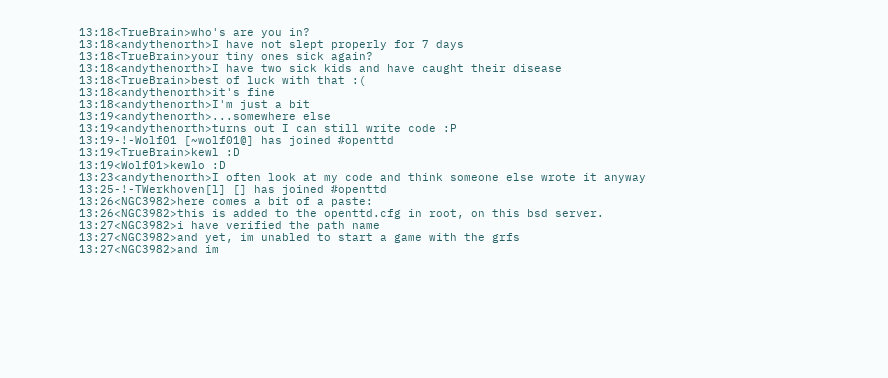13:18<TrueBrain>who's are you in?
13:18<andythenorth>I have not slept properly for 7 days
13:18<TrueBrain>your tiny ones sick again?
13:18<andythenorth>I have two sick kids and have caught their disease
13:18<TrueBrain>best of luck with that :(
13:18<andythenorth>it's fine
13:18<andythenorth>I'm just a bit
13:19<andythenorth>...somewhere else
13:19<andythenorth>turns out I can still write code :P
13:19-!-Wolf01 [~wolf01@] has joined #openttd
13:19<TrueBrain>kewl :D
13:19<Wolf01>kewlo :D
13:23<andythenorth>I often look at my code and think someone else wrote it anyway
13:25-!-TWerkhoven[l] [] has joined #openttd
13:26<NGC3982>here comes a bit of a paste:
13:26<NGC3982>this is added to the openttd.cfg in root, on this bsd server.
13:27<NGC3982>i have verified the path name
13:27<NGC3982>and yet, im unabled to start a game with the grfs
13:27<NGC3982>and im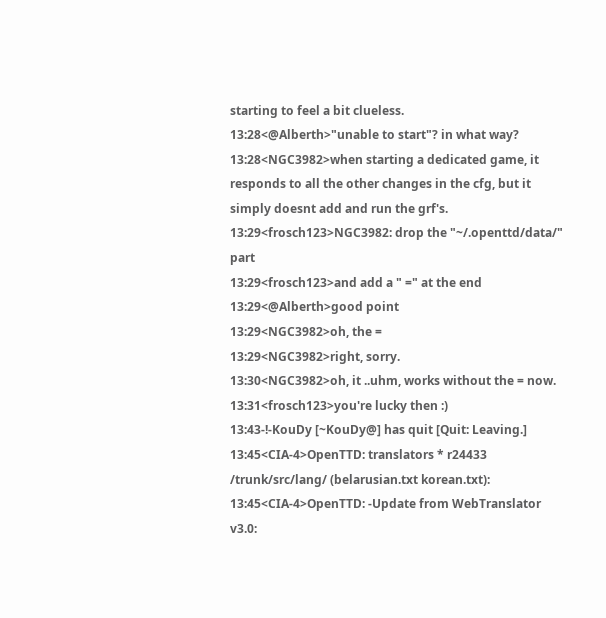starting to feel a bit clueless.
13:28<@Alberth>"unable to start"? in what way?
13:28<NGC3982>when starting a dedicated game, it responds to all the other changes in the cfg, but it simply doesnt add and run the grf's.
13:29<frosch123>NGC3982: drop the "~/.openttd/data/" part
13:29<frosch123>and add a " =" at the end
13:29<@Alberth>good point
13:29<NGC3982>oh, the =
13:29<NGC3982>right, sorry.
13:30<NGC3982>oh, it ..uhm, works without the = now.
13:31<frosch123>you're lucky then :)
13:43-!-KouDy [~KouDy@] has quit [Quit: Leaving.]
13:45<CIA-4>OpenTTD: translators * r24433 /trunk/src/lang/ (belarusian.txt korean.txt):
13:45<CIA-4>OpenTTD: -Update from WebTranslator v3.0: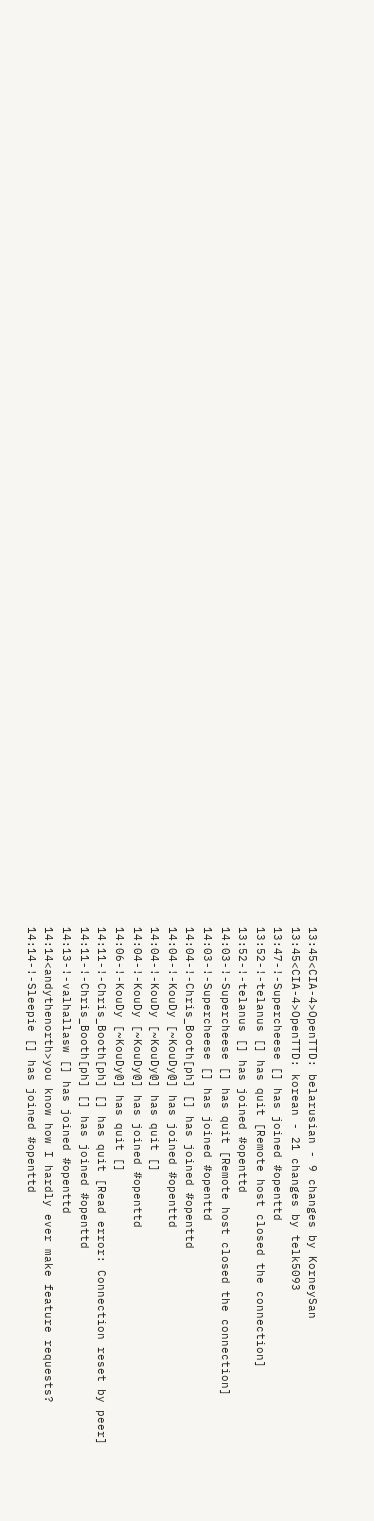13:45<CIA-4>OpenTTD: belarusian - 9 changes by KorneySan
13:45<CIA-4>OpenTTD: korean - 21 changes by telk5093
13:47-!-Supercheese [] has joined #openttd
13:52-!-telanus [] has quit [Remote host closed the connection]
13:52-!-telanus [] has joined #openttd
14:03-!-Supercheese [] has quit [Remote host closed the connection]
14:03-!-Supercheese [] has joined #openttd
14:04-!-Chris_Booth[ph] [] has joined #openttd
14:04-!-KouDy [~KouDy@] has joined #openttd
14:04-!-KouDy [~KouDy@] has quit []
14:04-!-KouDy [~KouDy@] has joined #openttd
14:06-!-KouDy [~KouDy@] has quit []
14:11-!-Chris_Booth[ph] [] has quit [Read error: Connection reset by peer]
14:11-!-Chris_Booth[ph] [] has joined #openttd
14:13-!-valhallasw [] has joined #openttd
14:14<andythenorth>you know how I hardly ever make feature requests?
14:14-!-Sleepie [] has joined #openttd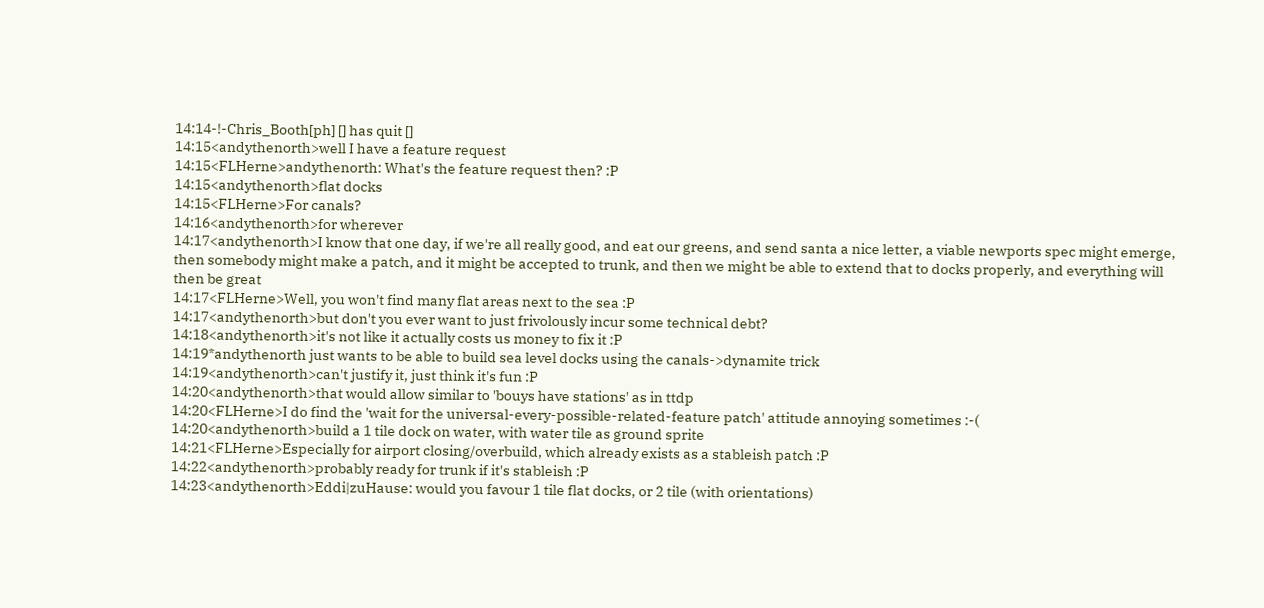14:14-!-Chris_Booth[ph] [] has quit []
14:15<andythenorth>well I have a feature request
14:15<FLHerne>andythenorth: What's the feature request then? :P
14:15<andythenorth>flat docks
14:15<FLHerne>For canals?
14:16<andythenorth>for wherever
14:17<andythenorth>I know that one day, if we're all really good, and eat our greens, and send santa a nice letter, a viable newports spec might emerge, then somebody might make a patch, and it might be accepted to trunk, and then we might be able to extend that to docks properly, and everything will then be great
14:17<FLHerne>Well, you won't find many flat areas next to the sea :P
14:17<andythenorth>but don't you ever want to just frivolously incur some technical debt?
14:18<andythenorth>it's not like it actually costs us money to fix it :P
14:19*andythenorth just wants to be able to build sea level docks using the canals->dynamite trick
14:19<andythenorth>can't justify it, just think it's fun :P
14:20<andythenorth>that would allow similar to 'bouys have stations' as in ttdp
14:20<FLHerne>I do find the 'wait for the universal-every-possible-related-feature patch' attitude annoying sometimes :-(
14:20<andythenorth>build a 1 tile dock on water, with water tile as ground sprite
14:21<FLHerne>Especially for airport closing/overbuild, which already exists as a stableish patch :P
14:22<andythenorth>probably ready for trunk if it's stableish :P
14:23<andythenorth>Eddi|zuHause: would you favour 1 tile flat docks, or 2 tile (with orientations)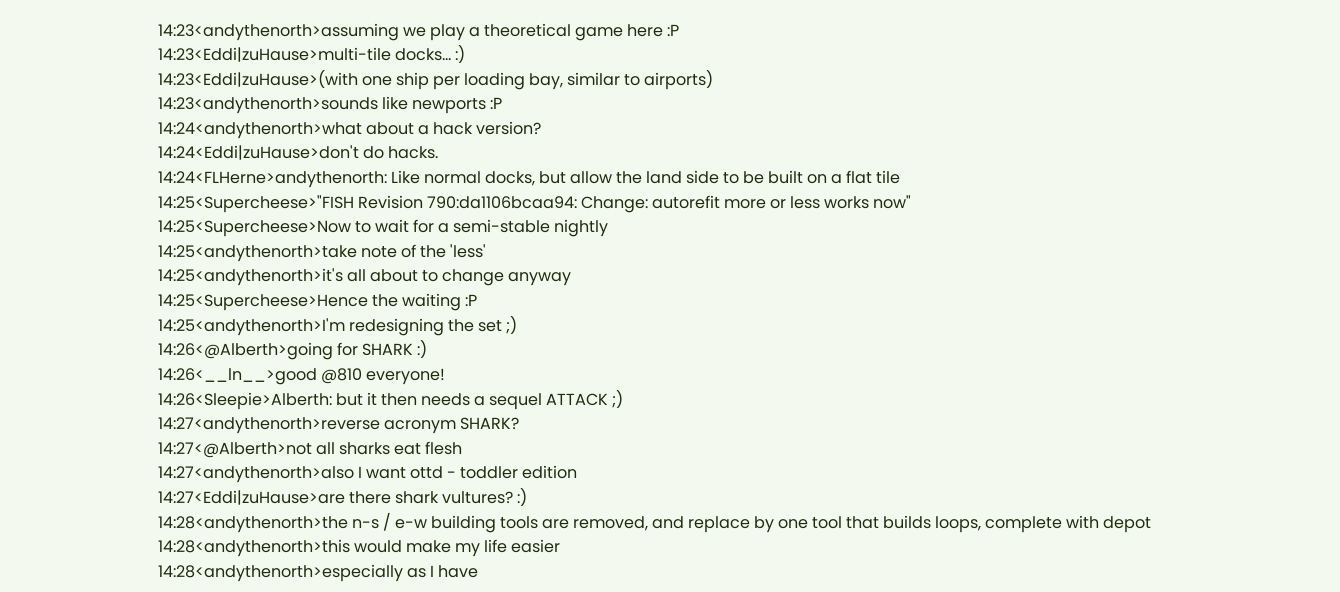14:23<andythenorth>assuming we play a theoretical game here :P
14:23<Eddi|zuHause>multi-tile docks... :)
14:23<Eddi|zuHause>(with one ship per loading bay, similar to airports)
14:23<andythenorth>sounds like newports :P
14:24<andythenorth>what about a hack version?
14:24<Eddi|zuHause>don't do hacks.
14:24<FLHerne>andythenorth: Like normal docks, but allow the land side to be built on a flat tile
14:25<Supercheese>"FISH Revision 790:da1106bcaa94: Change: autorefit more or less works now"
14:25<Supercheese>Now to wait for a semi-stable nightly
14:25<andythenorth>take note of the 'less'
14:25<andythenorth>it's all about to change anyway
14:25<Supercheese>Hence the waiting :P
14:25<andythenorth>I'm redesigning the set ;)
14:26<@Alberth>going for SHARK :)
14:26<__ln__>good @810 everyone!
14:26<Sleepie>Alberth: but it then needs a sequel ATTACK ;)
14:27<andythenorth>reverse acronym SHARK?
14:27<@Alberth>not all sharks eat flesh
14:27<andythenorth>also I want ottd - toddler edition
14:27<Eddi|zuHause>are there shark vultures? :)
14:28<andythenorth>the n-s / e-w building tools are removed, and replace by one tool that builds loops, complete with depot
14:28<andythenorth>this would make my life easier
14:28<andythenorth>especially as I have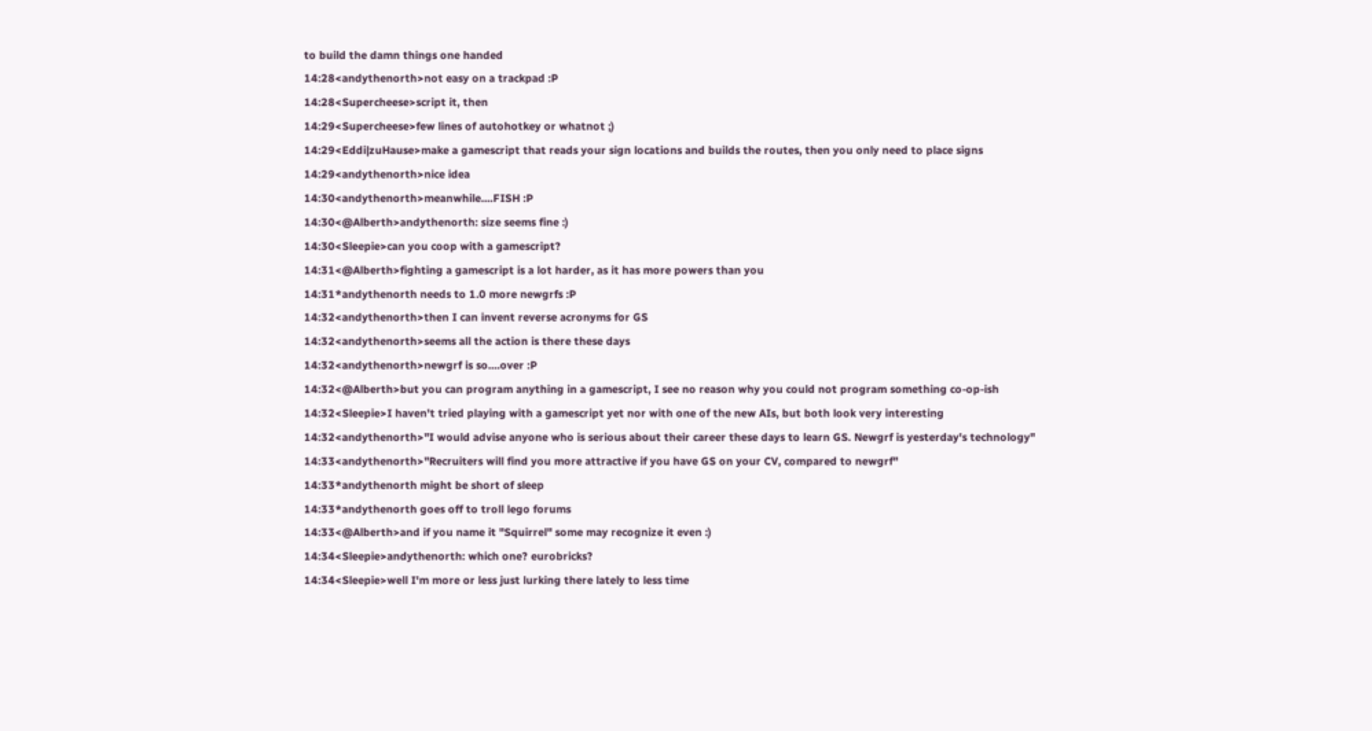to build the damn things one handed
14:28<andythenorth>not easy on a trackpad :P
14:28<Supercheese>script it, then
14:29<Supercheese>few lines of autohotkey or whatnot ;)
14:29<Eddi|zuHause>make a gamescript that reads your sign locations and builds the routes, then you only need to place signs
14:29<andythenorth>nice idea
14:30<andythenorth>meanwhile....FISH :P
14:30<@Alberth>andythenorth: size seems fine :)
14:30<Sleepie>can you coop with a gamescript?
14:31<@Alberth>fighting a gamescript is a lot harder, as it has more powers than you
14:31*andythenorth needs to 1.0 more newgrfs :P
14:32<andythenorth>then I can invent reverse acronyms for GS
14:32<andythenorth>seems all the action is there these days
14:32<andythenorth>newgrf is so....over :P
14:32<@Alberth>but you can program anything in a gamescript, I see no reason why you could not program something co-op-ish
14:32<Sleepie>I haven't tried playing with a gamescript yet nor with one of the new AIs, but both look very interesting
14:32<andythenorth>"I would advise anyone who is serious about their career these days to learn GS. Newgrf is yesterday's technology"
14:33<andythenorth>"Recruiters will find you more attractive if you have GS on your CV, compared to newgrf"
14:33*andythenorth might be short of sleep
14:33*andythenorth goes off to troll lego forums
14:33<@Alberth>and if you name it "Squirrel" some may recognize it even :)
14:34<Sleepie>andythenorth: which one? eurobricks?
14:34<Sleepie>well I'm more or less just lurking there lately to less time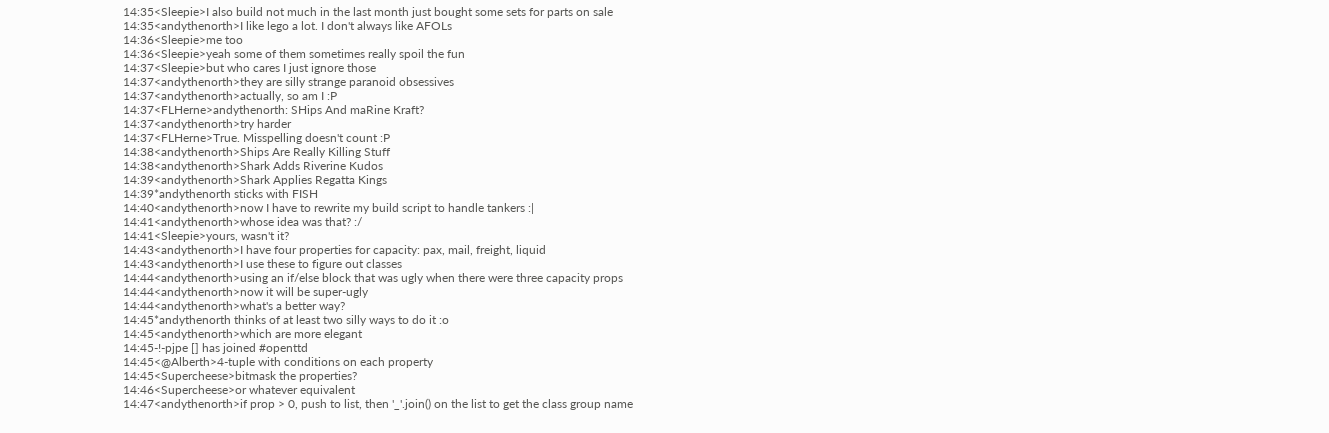14:35<Sleepie>I also build not much in the last month just bought some sets for parts on sale
14:35<andythenorth>I like lego a lot. I don't always like AFOLs
14:36<Sleepie>me too
14:36<Sleepie>yeah some of them sometimes really spoil the fun
14:37<Sleepie>but who cares I just ignore those
14:37<andythenorth>they are silly strange paranoid obsessives
14:37<andythenorth>actually, so am I :P
14:37<FLHerne>andythenorth: SHips And maRine Kraft?
14:37<andythenorth>try harder
14:37<FLHerne>True. Misspelling doesn't count :P
14:38<andythenorth>Ships Are Really Killing Stuff
14:38<andythenorth>Shark Adds Riverine Kudos
14:39<andythenorth>Shark Applies Regatta Kings
14:39*andythenorth sticks with FISH
14:40<andythenorth>now I have to rewrite my build script to handle tankers :|
14:41<andythenorth>whose idea was that? :/
14:41<Sleepie>yours, wasn't it?
14:43<andythenorth>I have four properties for capacity: pax, mail, freight, liquid
14:43<andythenorth>I use these to figure out classes
14:44<andythenorth>using an if/else block that was ugly when there were three capacity props
14:44<andythenorth>now it will be super-ugly
14:44<andythenorth>what's a better way?
14:45*andythenorth thinks of at least two silly ways to do it :o
14:45<andythenorth>which are more elegant
14:45-!-pjpe [] has joined #openttd
14:45<@Alberth>4-tuple with conditions on each property
14:45<Supercheese>bitmask the properties?
14:46<Supercheese>or whatever equivalent
14:47<andythenorth>if prop > 0, push to list, then '_'.join() on the list to get the class group name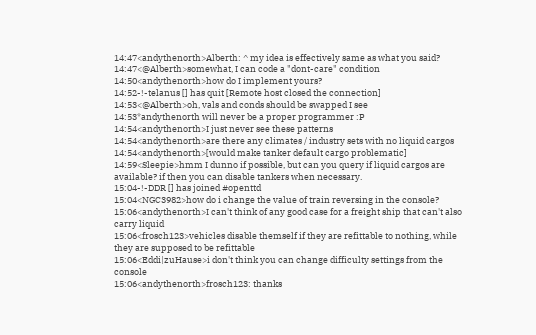14:47<andythenorth>Alberth: ^ my idea is effectively same as what you said?
14:47<@Alberth>somewhat, I can code a "dont-care" condition
14:50<andythenorth>how do I implement yours?
14:52-!-telanus [] has quit [Remote host closed the connection]
14:53<@Alberth>oh, vals and conds should be swapped I see
14:53*andythenorth will never be a proper programmer :P
14:54<andythenorth>I just never see these patterns
14:54<andythenorth>are there any climates / industry sets with no liquid cargos
14:54<andythenorth>[would make tanker default cargo problematic]
14:59<Sleepie>hmm I dunno if possible, but can you query if liquid cargos are available? if then you can disable tankers when necessary.
15:04-!-DDR [] has joined #openttd
15:04<NGC3982>how do i change the value of train reversing in the console?
15:06<andythenorth>I can't think of any good case for a freight ship that can't also carry liquid
15:06<frosch123>vehicles disable themself if they are refittable to nothing, while they are supposed to be refittable
15:06<Eddi|zuHause>i don't think you can change difficulty settings from the console
15:06<andythenorth>frosch123: thanks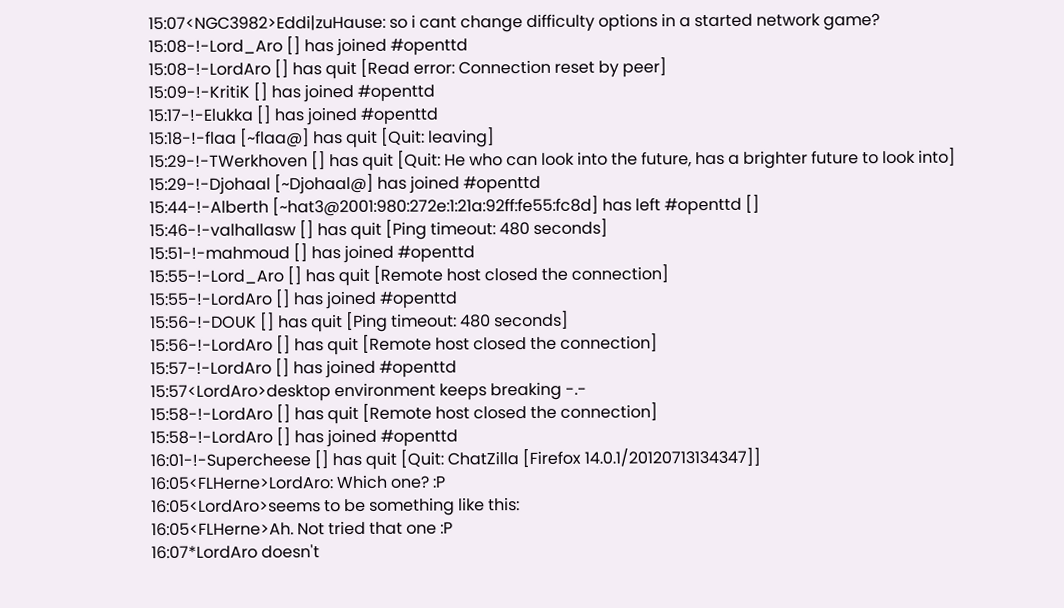15:07<NGC3982>Eddi|zuHause: so i cant change difficulty options in a started network game?
15:08-!-Lord_Aro [] has joined #openttd
15:08-!-LordAro [] has quit [Read error: Connection reset by peer]
15:09-!-KritiK [] has joined #openttd
15:17-!-Elukka [] has joined #openttd
15:18-!-flaa [~flaa@] has quit [Quit: leaving]
15:29-!-TWerkhoven [] has quit [Quit: He who can look into the future, has a brighter future to look into]
15:29-!-Djohaal [~Djohaal@] has joined #openttd
15:44-!-Alberth [~hat3@2001:980:272e:1:21a:92ff:fe55:fc8d] has left #openttd []
15:46-!-valhallasw [] has quit [Ping timeout: 480 seconds]
15:51-!-mahmoud [] has joined #openttd
15:55-!-Lord_Aro [] has quit [Remote host closed the connection]
15:55-!-LordAro [] has joined #openttd
15:56-!-DOUK [] has quit [Ping timeout: 480 seconds]
15:56-!-LordAro [] has quit [Remote host closed the connection]
15:57-!-LordAro [] has joined #openttd
15:57<LordAro>desktop environment keeps breaking -.-
15:58-!-LordAro [] has quit [Remote host closed the connection]
15:58-!-LordAro [] has joined #openttd
16:01-!-Supercheese [] has quit [Quit: ChatZilla [Firefox 14.0.1/20120713134347]]
16:05<FLHerne>LordAro: Which one? :P
16:05<LordAro>seems to be something like this:
16:05<FLHerne>Ah. Not tried that one :P
16:07*LordAro doesn't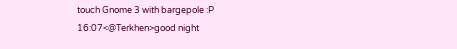touch Gnome 3 with bargepole :P
16:07<@Terkhen>good night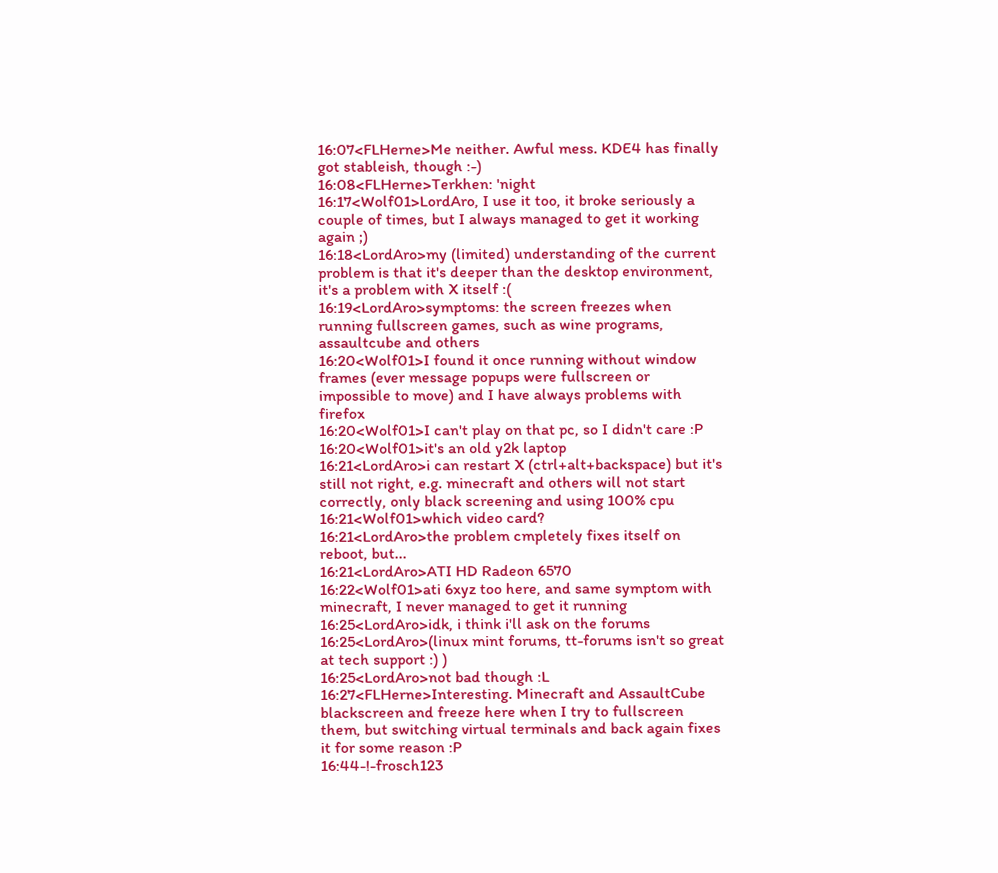16:07<FLHerne>Me neither. Awful mess. KDE4 has finally got stableish, though :-)
16:08<FLHerne>Terkhen: 'night
16:17<Wolf01>LordAro, I use it too, it broke seriously a couple of times, but I always managed to get it working again ;)
16:18<LordAro>my (limited) understanding of the current problem is that it's deeper than the desktop environment, it's a problem with X itself :(
16:19<LordAro>symptoms: the screen freezes when running fullscreen games, such as wine programs, assaultcube and others
16:20<Wolf01>I found it once running without window frames (ever message popups were fullscreen or impossible to move) and I have always problems with firefox
16:20<Wolf01>I can't play on that pc, so I didn't care :P
16:20<Wolf01>it's an old y2k laptop
16:21<LordAro>i can restart X (ctrl+alt+backspace) but it's still not right, e.g. minecraft and others will not start correctly, only black screening and using 100% cpu
16:21<Wolf01>which video card?
16:21<LordAro>the problem cmpletely fixes itself on reboot, but...
16:21<LordAro>ATI HD Radeon 6570
16:22<Wolf01>ati 6xyz too here, and same symptom with minecraft, I never managed to get it running
16:25<LordAro>idk, i think i'll ask on the forums
16:25<LordAro>(linux mint forums, tt-forums isn't so great at tech support :) )
16:25<LordAro>not bad though :L
16:27<FLHerne>Interesting. Minecraft and AssaultCube blackscreen and freeze here when I try to fullscreen them, but switching virtual terminals and back again fixes it for some reason :P
16:44-!-frosch123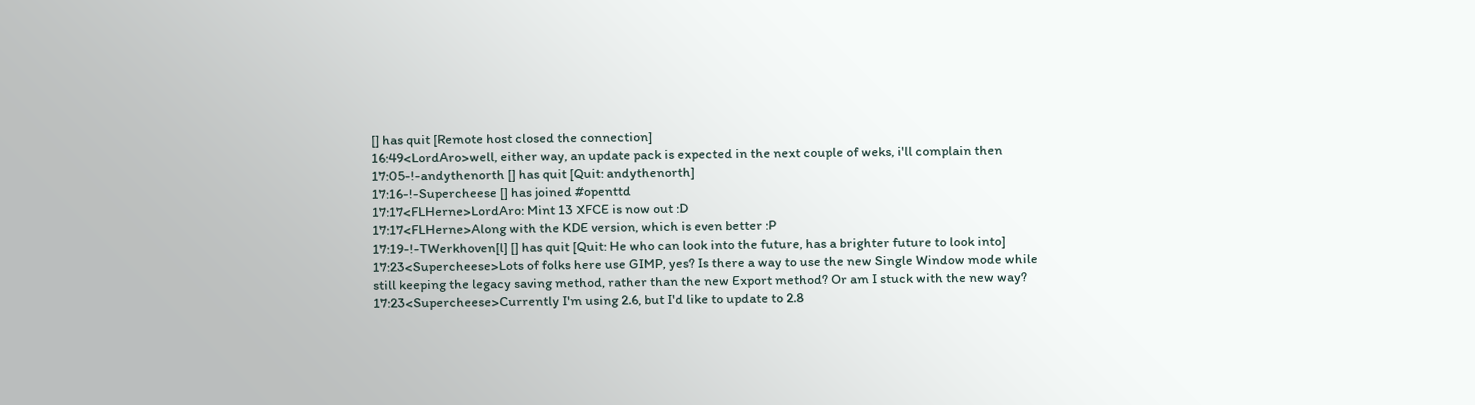[] has quit [Remote host closed the connection]
16:49<LordAro>well, either way, an update pack is expected in the next couple of weks, i'll complain then
17:05-!-andythenorth [] has quit [Quit: andythenorth]
17:16-!-Supercheese [] has joined #openttd
17:17<FLHerne>LordAro: Mint 13 XFCE is now out :D
17:17<FLHerne>Along with the KDE version, which is even better :P
17:19-!-TWerkhoven[l] [] has quit [Quit: He who can look into the future, has a brighter future to look into]
17:23<Supercheese>Lots of folks here use GIMP, yes? Is there a way to use the new Single Window mode while still keeping the legacy saving method, rather than the new Export method? Or am I stuck with the new way?
17:23<Supercheese>Currently I'm using 2.6, but I'd like to update to 2.8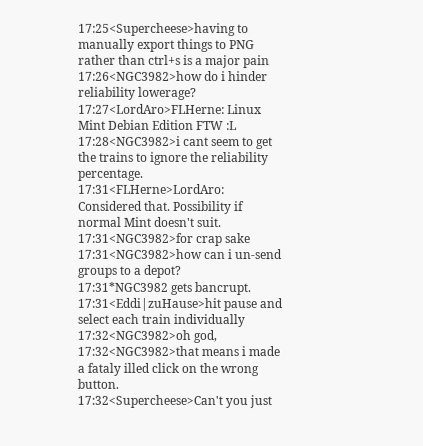17:25<Supercheese>having to manually export things to PNG rather than ctrl+s is a major pain
17:26<NGC3982>how do i hinder reliability lowerage?
17:27<LordAro>FLHerne: Linux Mint Debian Edition FTW :L
17:28<NGC3982>i cant seem to get the trains to ignore the reliability percentage.
17:31<FLHerne>LordAro: Considered that. Possibility if normal Mint doesn't suit.
17:31<NGC3982>for crap sake
17:31<NGC3982>how can i un-send groups to a depot?
17:31*NGC3982 gets bancrupt.
17:31<Eddi|zuHause>hit pause and select each train individually
17:32<NGC3982>oh god,
17:32<NGC3982>that means i made a fataly illed click on the wrong button.
17:32<Supercheese>Can't you just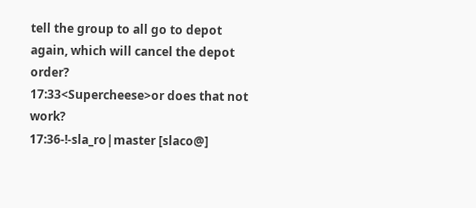tell the group to all go to depot again, which will cancel the depot order?
17:33<Supercheese>or does that not work?
17:36-!-sla_ro|master [slaco@]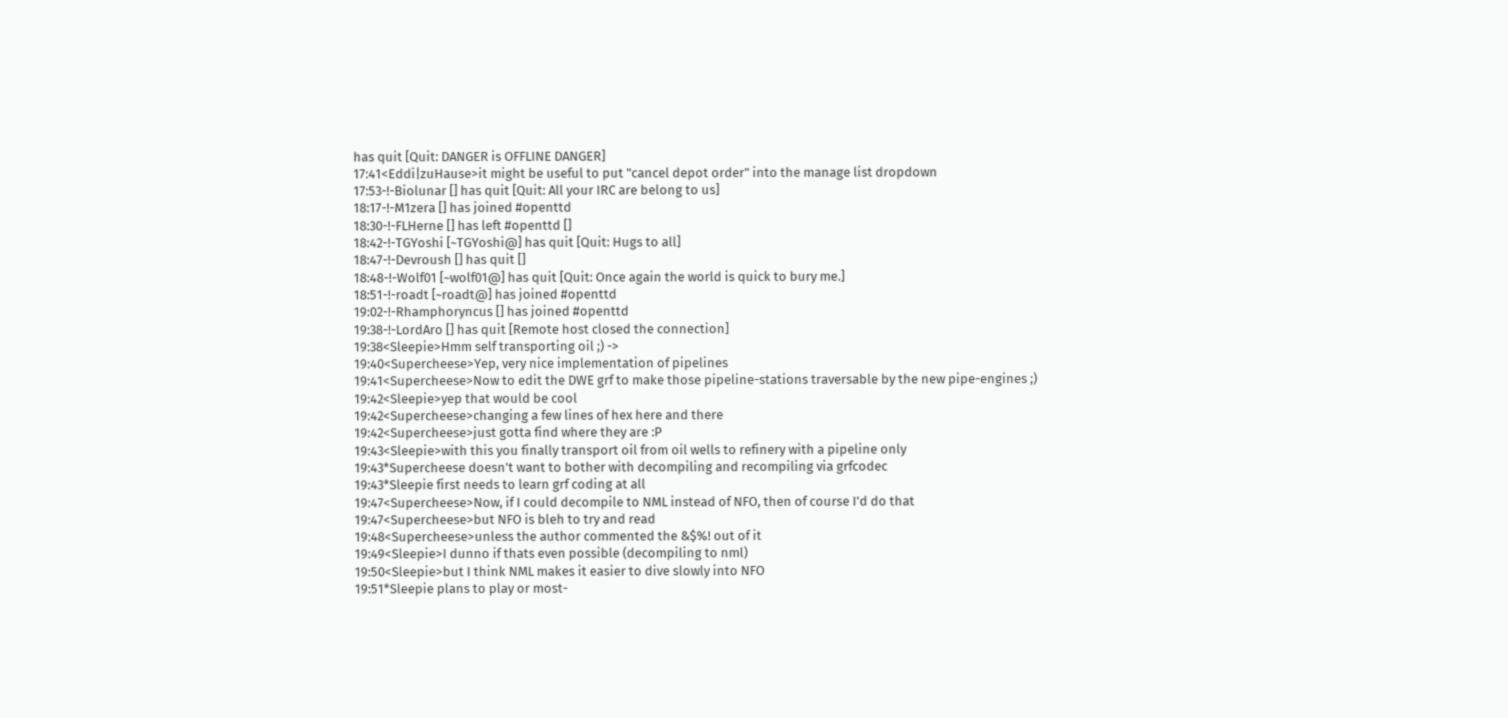has quit [Quit: DANGER is OFFLINE DANGER]
17:41<Eddi|zuHause>it might be useful to put "cancel depot order" into the manage list dropdown
17:53-!-Biolunar [] has quit [Quit: All your IRC are belong to us]
18:17-!-M1zera [] has joined #openttd
18:30-!-FLHerne [] has left #openttd []
18:42-!-TGYoshi [~TGYoshi@] has quit [Quit: Hugs to all]
18:47-!-Devroush [] has quit []
18:48-!-Wolf01 [~wolf01@] has quit [Quit: Once again the world is quick to bury me.]
18:51-!-roadt [~roadt@] has joined #openttd
19:02-!-Rhamphoryncus [] has joined #openttd
19:38-!-LordAro [] has quit [Remote host closed the connection]
19:38<Sleepie>Hmm self transporting oil ;) ->
19:40<Supercheese>Yep, very nice implementation of pipelines
19:41<Supercheese>Now to edit the DWE grf to make those pipeline-stations traversable by the new pipe-engines ;)
19:42<Sleepie>yep that would be cool
19:42<Supercheese>changing a few lines of hex here and there
19:42<Supercheese>just gotta find where they are :P
19:43<Sleepie>with this you finally transport oil from oil wells to refinery with a pipeline only
19:43*Supercheese doesn't want to bother with decompiling and recompiling via grfcodec
19:43*Sleepie first needs to learn grf coding at all
19:47<Supercheese>Now, if I could decompile to NML instead of NFO, then of course I'd do that
19:47<Supercheese>but NFO is bleh to try and read
19:48<Supercheese>unless the author commented the &$%! out of it
19:49<Sleepie>I dunno if thats even possible (decompiling to nml)
19:50<Sleepie>but I think NML makes it easier to dive slowly into NFO
19:51*Sleepie plans to play or most-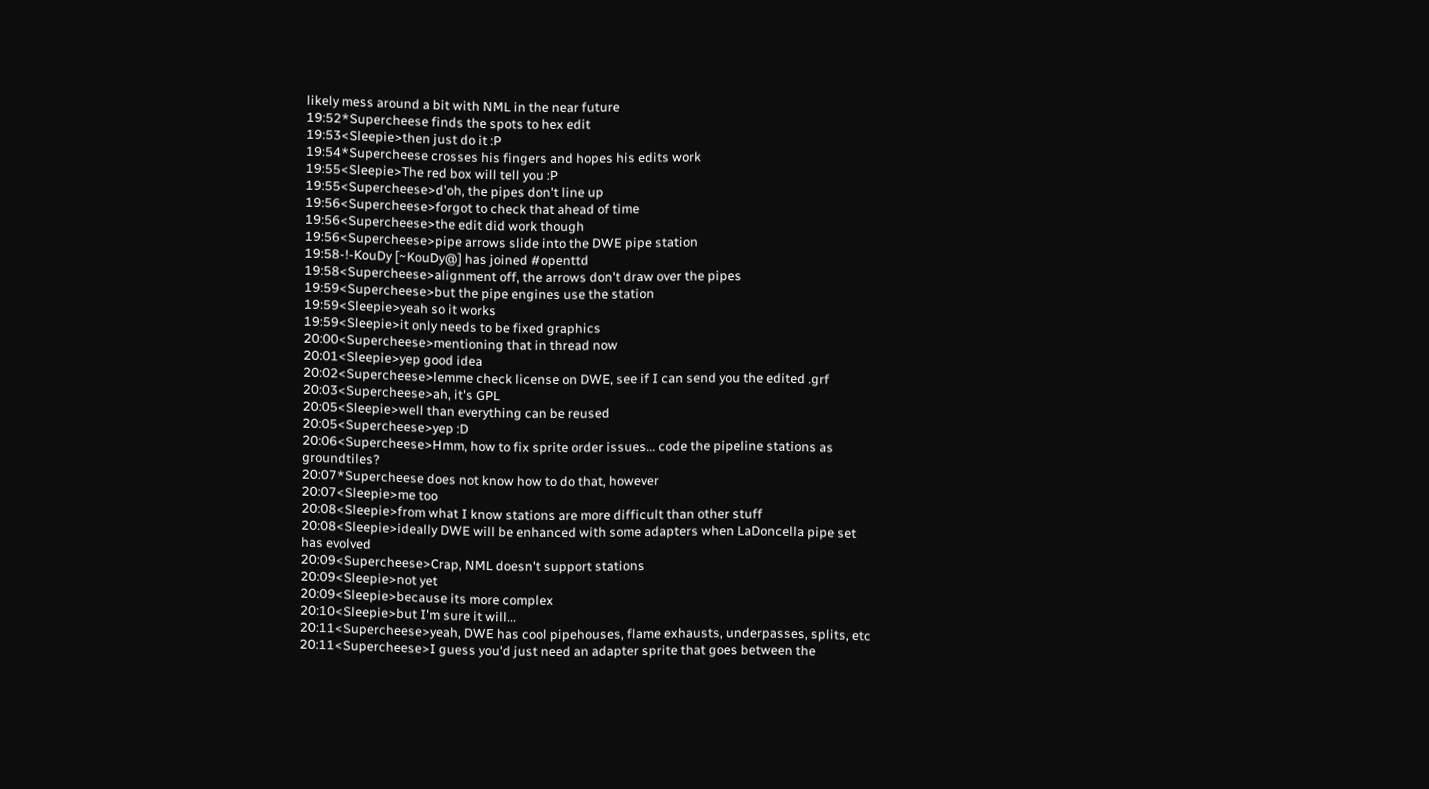likely mess around a bit with NML in the near future
19:52*Supercheese finds the spots to hex edit
19:53<Sleepie>then just do it :P
19:54*Supercheese crosses his fingers and hopes his edits work
19:55<Sleepie>The red box will tell you :P
19:55<Supercheese>d'oh, the pipes don't line up
19:56<Supercheese>forgot to check that ahead of time
19:56<Supercheese>the edit did work though
19:56<Supercheese>pipe arrows slide into the DWE pipe station
19:58-!-KouDy [~KouDy@] has joined #openttd
19:58<Supercheese>alignment off, the arrows don't draw over the pipes
19:59<Supercheese>but the pipe engines use the station
19:59<Sleepie>yeah so it works
19:59<Sleepie>it only needs to be fixed graphics
20:00<Supercheese>mentioning that in thread now
20:01<Sleepie>yep good idea
20:02<Supercheese>lemme check license on DWE, see if I can send you the edited .grf
20:03<Supercheese>ah, it's GPL
20:05<Sleepie>well than everything can be reused
20:05<Supercheese>yep :D
20:06<Supercheese>Hmm, how to fix sprite order issues... code the pipeline stations as groundtiles?
20:07*Supercheese does not know how to do that, however
20:07<Sleepie>me too
20:08<Sleepie>from what I know stations are more difficult than other stuff
20:08<Sleepie>ideally DWE will be enhanced with some adapters when LaDoncella pipe set has evolved
20:09<Supercheese>Crap, NML doesn't support stations
20:09<Sleepie>not yet
20:09<Sleepie>because its more complex
20:10<Sleepie>but I'm sure it will...
20:11<Supercheese>yeah, DWE has cool pipehouses, flame exhausts, underpasses, splits, etc
20:11<Supercheese>I guess you'd just need an adapter sprite that goes between the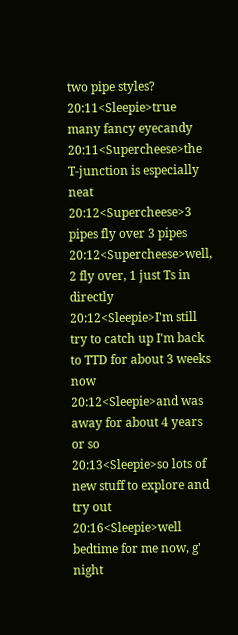two pipe styles?
20:11<Sleepie>true many fancy eyecandy
20:11<Supercheese>the T-junction is especially neat
20:12<Supercheese>3 pipes fly over 3 pipes
20:12<Supercheese>well, 2 fly over, 1 just Ts in directly
20:12<Sleepie>I'm still try to catch up I'm back to TTD for about 3 weeks now
20:12<Sleepie>and was away for about 4 years or so
20:13<Sleepie>so lots of new stuff to explore and try out
20:16<Sleepie>well bedtime for me now, g' night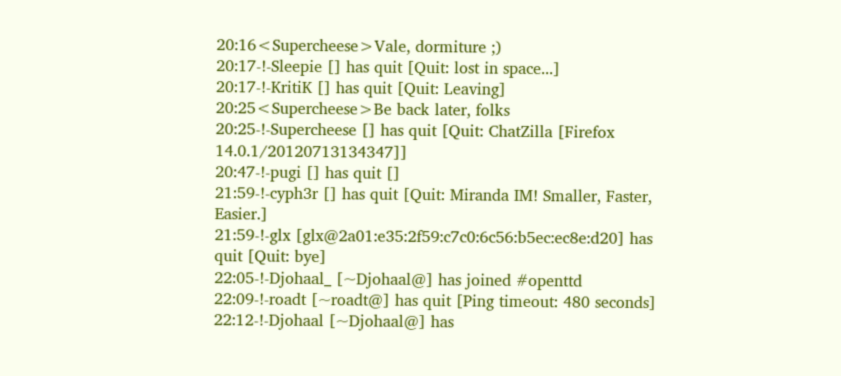20:16<Supercheese>Vale, dormiture ;)
20:17-!-Sleepie [] has quit [Quit: lost in space...]
20:17-!-KritiK [] has quit [Quit: Leaving]
20:25<Supercheese>Be back later, folks
20:25-!-Supercheese [] has quit [Quit: ChatZilla [Firefox 14.0.1/20120713134347]]
20:47-!-pugi [] has quit []
21:59-!-cyph3r [] has quit [Quit: Miranda IM! Smaller, Faster, Easier.]
21:59-!-glx [glx@2a01:e35:2f59:c7c0:6c56:b5ec:ec8e:d20] has quit [Quit: bye]
22:05-!-Djohaal_ [~Djohaal@] has joined #openttd
22:09-!-roadt [~roadt@] has quit [Ping timeout: 480 seconds]
22:12-!-Djohaal [~Djohaal@] has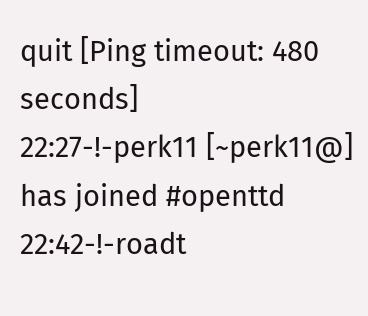quit [Ping timeout: 480 seconds]
22:27-!-perk11 [~perk11@] has joined #openttd
22:42-!-roadt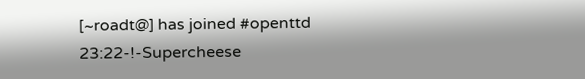[~roadt@] has joined #openttd
23:22-!-Supercheese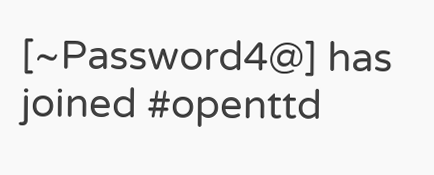[~Password4@] has joined #openttd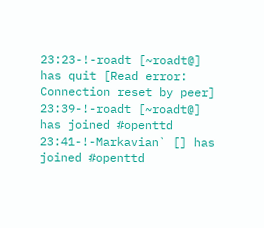23:23-!-roadt [~roadt@] has quit [Read error: Connection reset by peer]
23:39-!-roadt [~roadt@] has joined #openttd
23:41-!-Markavian` [] has joined #openttd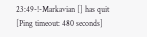23:49-!-Markavian [] has quit [Ping timeout: 480 seconds]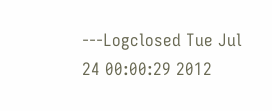---Logclosed Tue Jul 24 00:00:29 2012